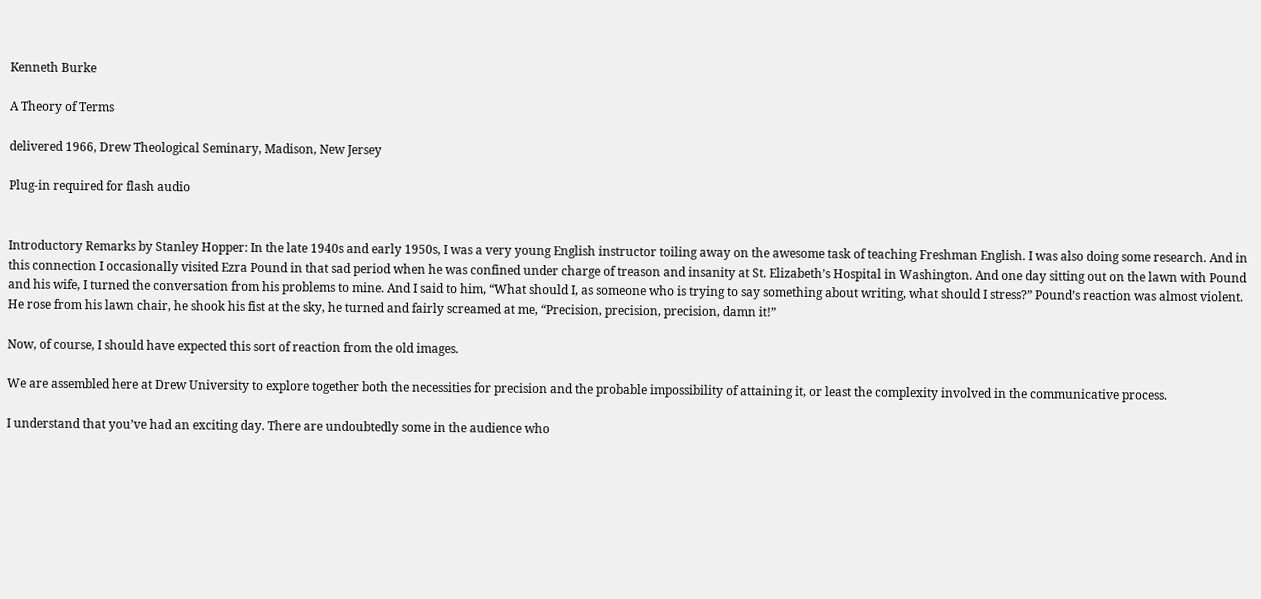Kenneth Burke

A Theory of Terms

delivered 1966, Drew Theological Seminary, Madison, New Jersey

Plug-in required for flash audio


Introductory Remarks by Stanley Hopper: In the late 1940s and early 1950s, I was a very young English instructor toiling away on the awesome task of teaching Freshman English. I was also doing some research. And in this connection I occasionally visited Ezra Pound in that sad period when he was confined under charge of treason and insanity at St. Elizabeth’s Hospital in Washington. And one day sitting out on the lawn with Pound and his wife, I turned the conversation from his problems to mine. And I said to him, “What should I, as someone who is trying to say something about writing, what should I stress?” Pound’s reaction was almost violent. He rose from his lawn chair, he shook his fist at the sky, he turned and fairly screamed at me, “Precision, precision, precision, damn it!”

Now, of course, I should have expected this sort of reaction from the old images.

We are assembled here at Drew University to explore together both the necessities for precision and the probable impossibility of attaining it, or least the complexity involved in the communicative process.

I understand that you’ve had an exciting day. There are undoubtedly some in the audience who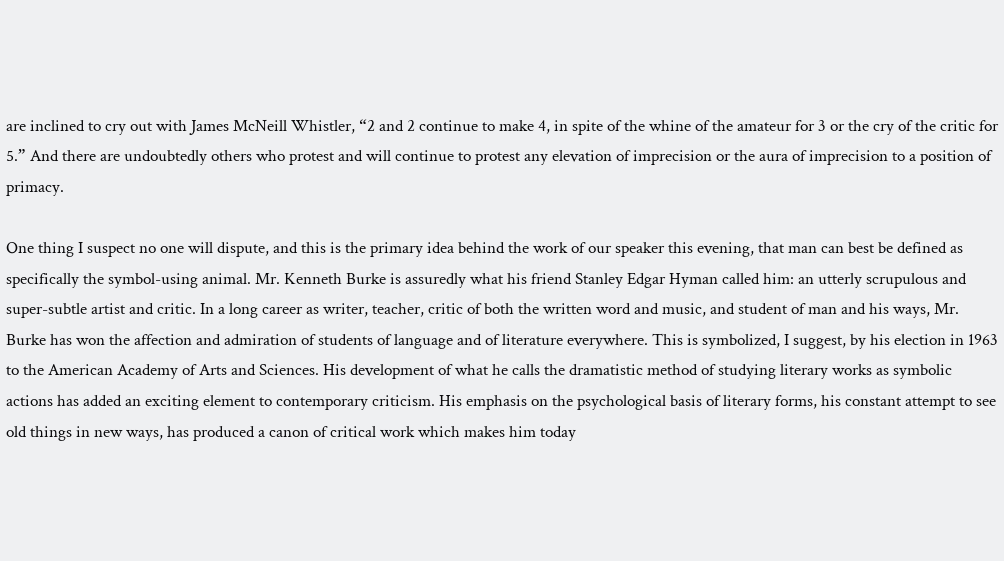are inclined to cry out with James McNeill Whistler, “2 and 2 continue to make 4, in spite of the whine of the amateur for 3 or the cry of the critic for 5.” And there are undoubtedly others who protest and will continue to protest any elevation of imprecision or the aura of imprecision to a position of primacy.

One thing I suspect no one will dispute, and this is the primary idea behind the work of our speaker this evening, that man can best be defined as specifically the symbol-using animal. Mr. Kenneth Burke is assuredly what his friend Stanley Edgar Hyman called him: an utterly scrupulous and super-subtle artist and critic. In a long career as writer, teacher, critic of both the written word and music, and student of man and his ways, Mr. Burke has won the affection and admiration of students of language and of literature everywhere. This is symbolized, I suggest, by his election in 1963 to the American Academy of Arts and Sciences. His development of what he calls the dramatistic method of studying literary works as symbolic actions has added an exciting element to contemporary criticism. His emphasis on the psychological basis of literary forms, his constant attempt to see old things in new ways, has produced a canon of critical work which makes him today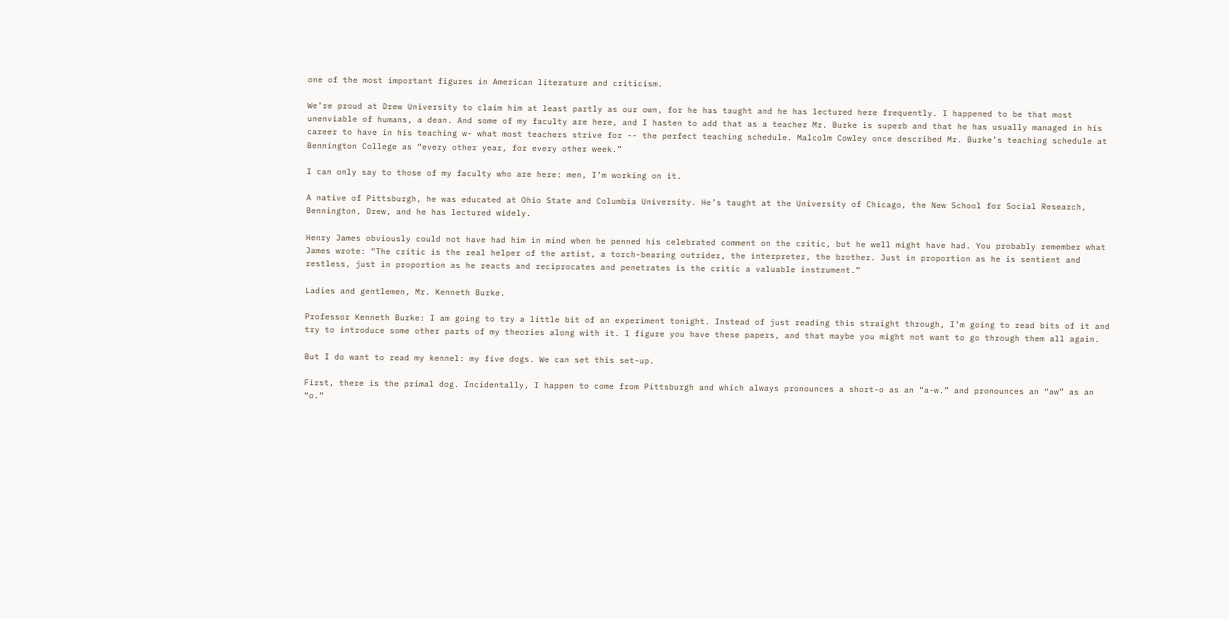one of the most important figures in American literature and criticism.

We’re proud at Drew University to claim him at least partly as our own, for he has taught and he has lectured here frequently. I happened to be that most unenviable of humans, a dean. And some of my faculty are here, and I hasten to add that as a teacher Mr. Burke is superb and that he has usually managed in his career to have in his teaching w- what most teachers strive for -- the perfect teaching schedule. Malcolm Cowley once described Mr. Burke’s teaching schedule at Bennington College as “every other year, for every other week.”

I can only say to those of my faculty who are here: men, I’m working on it.

A native of Pittsburgh, he was educated at Ohio State and Columbia University. He’s taught at the University of Chicago, the New School for Social Research, Bennington, Drew, and he has lectured widely.

Henry James obviously could not have had him in mind when he penned his celebrated comment on the critic, but he well might have had. You probably remember what James wrote: “The critic is the real helper of the artist, a torch-bearing outrider, the interpreter, the brother. Just in proportion as he is sentient and restless, just in proportion as he reacts and reciprocates and penetrates is the critic a valuable instrument.”

Ladies and gentlemen, Mr. Kenneth Burke.

Professor Kenneth Burke: I am going to try a little bit of an experiment tonight. Instead of just reading this straight through, I’m going to read bits of it and try to introduce some other parts of my theories along with it. I figure you have these papers, and that maybe you might not want to go through them all again.

But I do want to read my kennel: my five dogs. We can set this set-up.

First, there is the primal dog. Incidentally, I happen to come from Pittsburgh and which always pronounces a short-o as an “a-w.” and pronounces an “aw” as an “o.”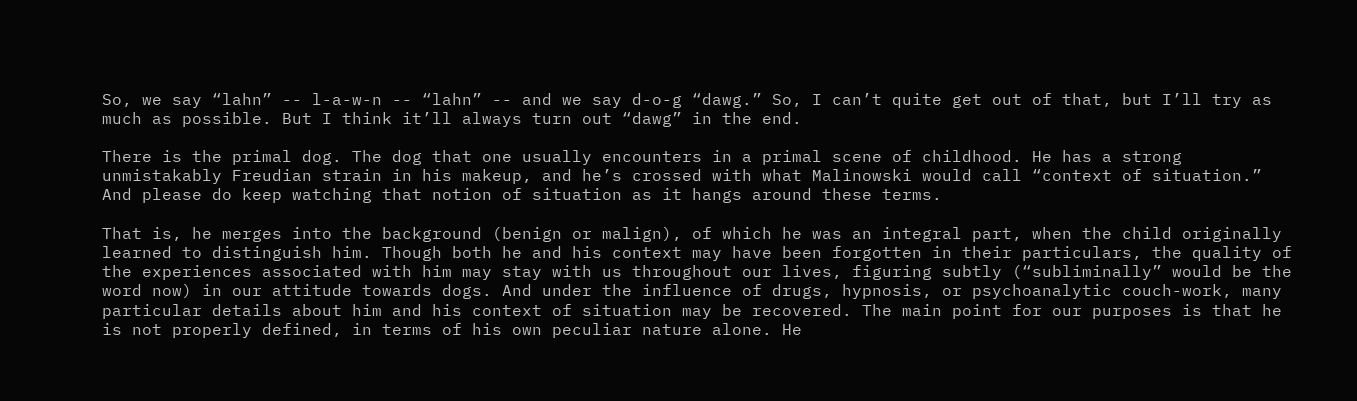So, we say “lahn” -- l-a-w-n -- “lahn” -- and we say d-o-g “dawg.” So, I can’t quite get out of that, but I’ll try as much as possible. But I think it’ll always turn out “dawg” in the end.

There is the primal dog. The dog that one usually encounters in a primal scene of childhood. He has a strong unmistakably Freudian strain in his makeup, and he’s crossed with what Malinowski would call “context of situation.” And please do keep watching that notion of situation as it hangs around these terms.

That is, he merges into the background (benign or malign), of which he was an integral part, when the child originally learned to distinguish him. Though both he and his context may have been forgotten in their particulars, the quality of the experiences associated with him may stay with us throughout our lives, figuring subtly (“subliminally” would be the word now) in our attitude towards dogs. And under the influence of drugs, hypnosis, or psychoanalytic couch-work, many particular details about him and his context of situation may be recovered. The main point for our purposes is that he is not properly defined, in terms of his own peculiar nature alone. He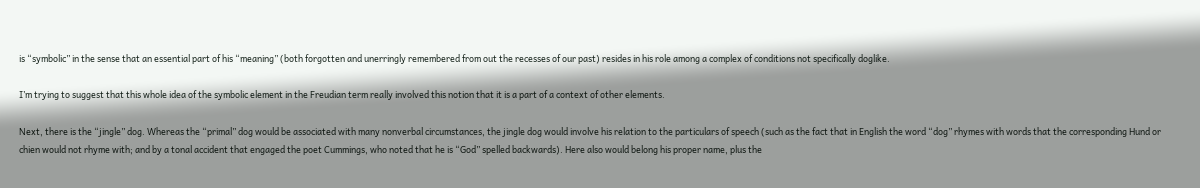is “symbolic” in the sense that an essential part of his “meaning” (both forgotten and unerringly remembered from out the recesses of our past) resides in his role among a complex of conditions not specifically doglike.

I’m trying to suggest that this whole idea of the symbolic element in the Freudian term really involved this notion that it is a part of a context of other elements.

Next, there is the “jingle” dog. Whereas the “primal” dog would be associated with many nonverbal circumstances, the jingle dog would involve his relation to the particulars of speech (such as the fact that in English the word “dog” rhymes with words that the corresponding Hund or chien would not rhyme with; and by a tonal accident that engaged the poet Cummings, who noted that he is “God” spelled backwards). Here also would belong his proper name, plus the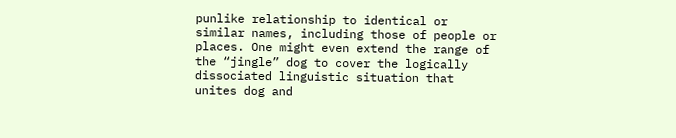punlike relationship to identical or similar names, including those of people or places. One might even extend the range of the “jingle” dog to cover the logically dissociated linguistic situation that unites dog and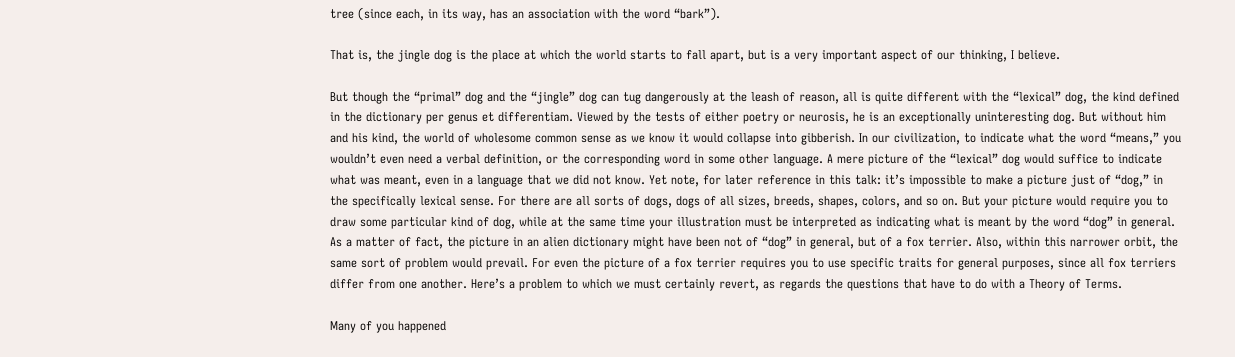tree (since each, in its way, has an association with the word “bark”).

That is, the jingle dog is the place at which the world starts to fall apart, but is a very important aspect of our thinking, I believe.

But though the “primal” dog and the “jingle” dog can tug dangerously at the leash of reason, all is quite different with the “lexical” dog, the kind defined in the dictionary per genus et differentiam. Viewed by the tests of either poetry or neurosis, he is an exceptionally uninteresting dog. But without him and his kind, the world of wholesome common sense as we know it would collapse into gibberish. In our civilization, to indicate what the word “means,” you wouldn’t even need a verbal definition, or the corresponding word in some other language. A mere picture of the “lexical” dog would suffice to indicate what was meant, even in a language that we did not know. Yet note, for later reference in this talk: it’s impossible to make a picture just of “dog,” in the specifically lexical sense. For there are all sorts of dogs, dogs of all sizes, breeds, shapes, colors, and so on. But your picture would require you to draw some particular kind of dog, while at the same time your illustration must be interpreted as indicating what is meant by the word “dog” in general. As a matter of fact, the picture in an alien dictionary might have been not of “dog” in general, but of a fox terrier. Also, within this narrower orbit, the same sort of problem would prevail. For even the picture of a fox terrier requires you to use specific traits for general purposes, since all fox terriers differ from one another. Here’s a problem to which we must certainly revert, as regards the questions that have to do with a Theory of Terms.

Many of you happened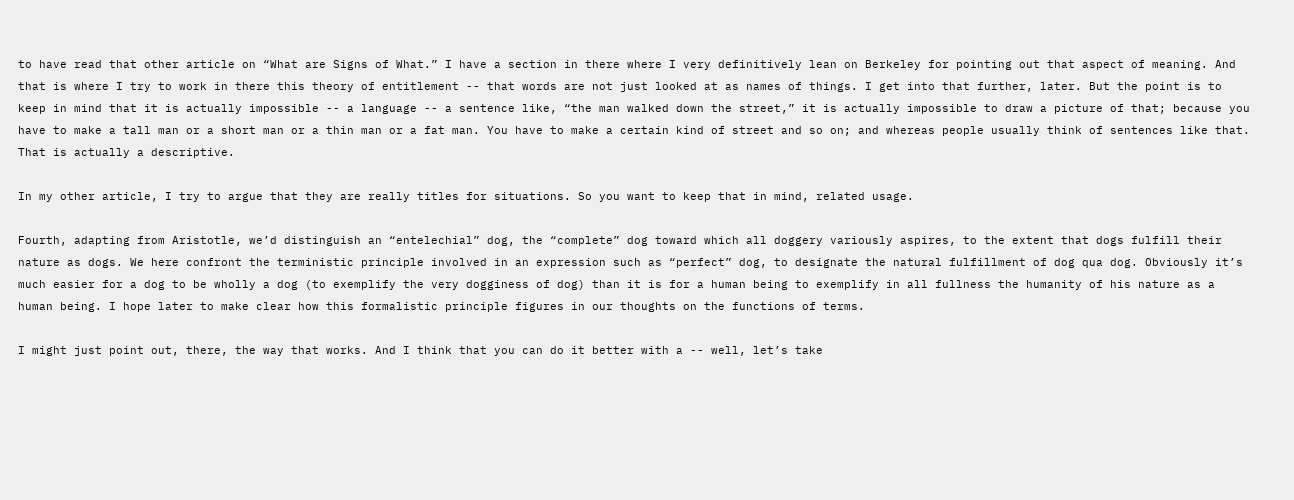to have read that other article on “What are Signs of What.” I have a section in there where I very definitively lean on Berkeley for pointing out that aspect of meaning. And that is where I try to work in there this theory of entitlement -- that words are not just looked at as names of things. I get into that further, later. But the point is to keep in mind that it is actually impossible -- a language -- a sentence like, “the man walked down the street,” it is actually impossible to draw a picture of that; because you have to make a tall man or a short man or a thin man or a fat man. You have to make a certain kind of street and so on; and whereas people usually think of sentences like that. That is actually a descriptive.

In my other article, I try to argue that they are really titles for situations. So you want to keep that in mind, related usage.

Fourth, adapting from Aristotle, we’d distinguish an “entelechial” dog, the “complete” dog toward which all doggery variously aspires, to the extent that dogs fulfill their nature as dogs. We here confront the terministic principle involved in an expression such as “perfect” dog, to designate the natural fulfillment of dog qua dog. Obviously it’s much easier for a dog to be wholly a dog (to exemplify the very dogginess of dog) than it is for a human being to exemplify in all fullness the humanity of his nature as a human being. I hope later to make clear how this formalistic principle figures in our thoughts on the functions of terms.

I might just point out, there, the way that works. And I think that you can do it better with a -- well, let’s take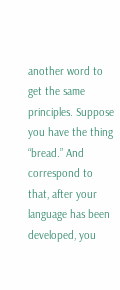another word to get the same principles. Suppose you have the thing “bread.” And correspond to that, after your language has been developed, you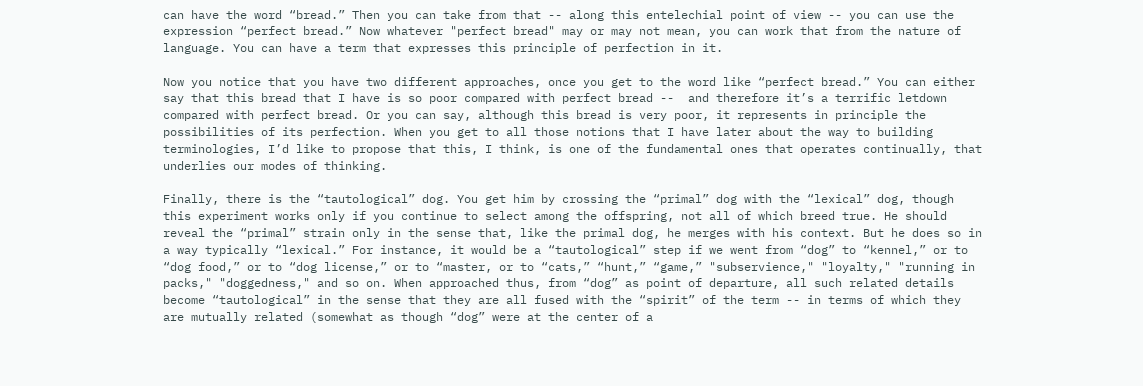can have the word “bread.” Then you can take from that -- along this entelechial point of view -- you can use the expression “perfect bread.” Now whatever "perfect bread" may or may not mean, you can work that from the nature of language. You can have a term that expresses this principle of perfection in it.

Now you notice that you have two different approaches, once you get to the word like “perfect bread.” You can either say that this bread that I have is so poor compared with perfect bread --  and therefore it’s a terrific letdown compared with perfect bread. Or you can say, although this bread is very poor, it represents in principle the possibilities of its perfection. When you get to all those notions that I have later about the way to building terminologies, I’d like to propose that this, I think, is one of the fundamental ones that operates continually, that underlies our modes of thinking.

Finally, there is the “tautological” dog. You get him by crossing the “primal” dog with the “lexical” dog, though this experiment works only if you continue to select among the offspring, not all of which breed true. He should reveal the “primal” strain only in the sense that, like the primal dog, he merges with his context. But he does so in a way typically “lexical.” For instance, it would be a “tautological” step if we went from “dog” to “kennel,” or to “dog food,” or to “dog license,” or to “master, or to “cats,” “hunt,” “game,” "subservience," "loyalty," "running in packs," "doggedness," and so on. When approached thus, from “dog” as point of departure, all such related details become “tautological” in the sense that they are all fused with the “spirit” of the term -- in terms of which they are mutually related (somewhat as though “dog” were at the center of a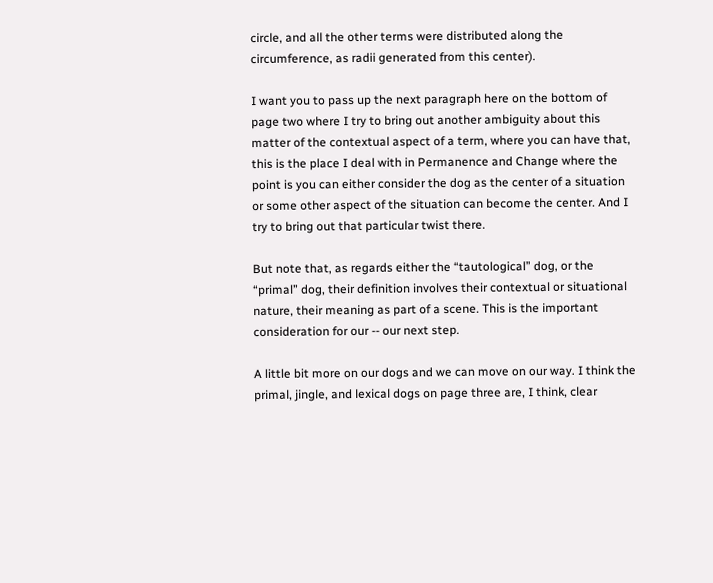circle, and all the other terms were distributed along the circumference, as radii generated from this center).

I want you to pass up the next paragraph here on the bottom of page two where I try to bring out another ambiguity about this matter of the contextual aspect of a term, where you can have that, this is the place I deal with in Permanence and Change where the point is you can either consider the dog as the center of a situation or some other aspect of the situation can become the center. And I try to bring out that particular twist there.

But note that, as regards either the “tautological” dog, or the “primal” dog, their definition involves their contextual or situational nature, their meaning as part of a scene. This is the important consideration for our -- our next step.

A little bit more on our dogs and we can move on our way. I think the primal, jingle, and lexical dogs on page three are, I think, clear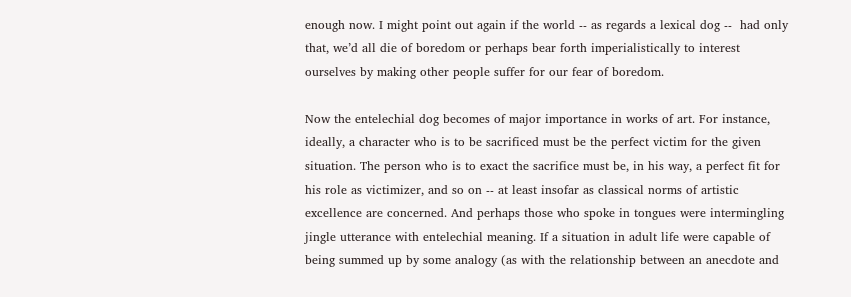enough now. I might point out again if the world -- as regards a lexical dog --  had only that, we’d all die of boredom or perhaps bear forth imperialistically to interest ourselves by making other people suffer for our fear of boredom.

Now the entelechial dog becomes of major importance in works of art. For instance, ideally, a character who is to be sacrificed must be the perfect victim for the given situation. The person who is to exact the sacrifice must be, in his way, a perfect fit for his role as victimizer, and so on -- at least insofar as classical norms of artistic excellence are concerned. And perhaps those who spoke in tongues were intermingling jingle utterance with entelechial meaning. If a situation in adult life were capable of being summed up by some analogy (as with the relationship between an anecdote and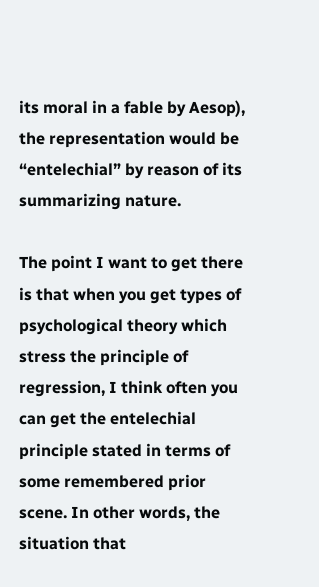its moral in a fable by Aesop), the representation would be “entelechial” by reason of its summarizing nature.

The point I want to get there is that when you get types of psychological theory which stress the principle of regression, I think often you can get the entelechial principle stated in terms of some remembered prior scene. In other words, the situation that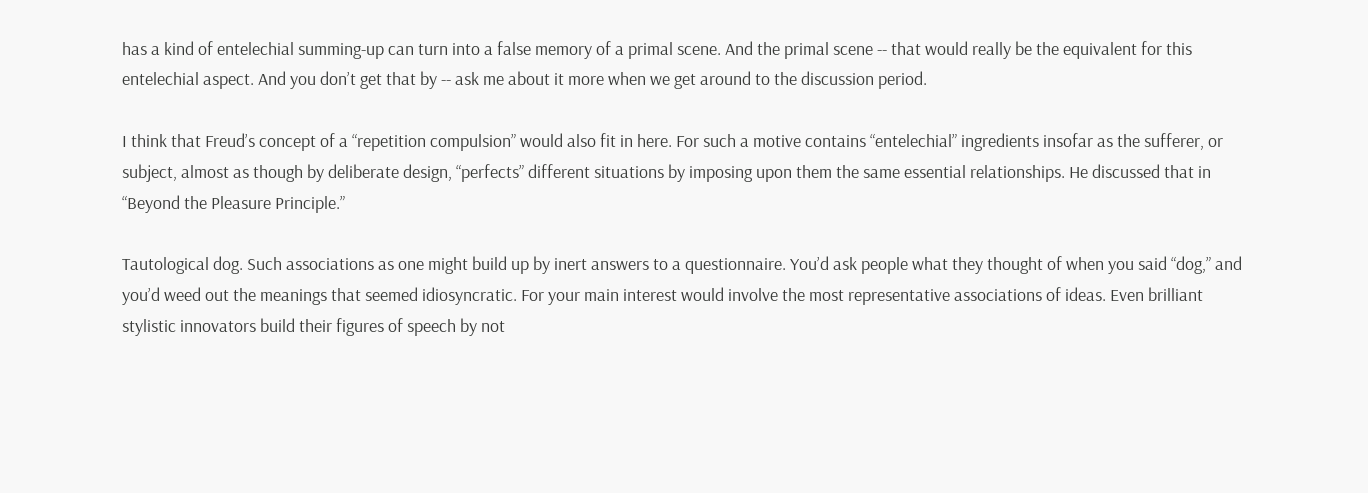has a kind of entelechial summing-up can turn into a false memory of a primal scene. And the primal scene -- that would really be the equivalent for this entelechial aspect. And you don’t get that by -- ask me about it more when we get around to the discussion period.

I think that Freud’s concept of a “repetition compulsion” would also fit in here. For such a motive contains “entelechial” ingredients insofar as the sufferer, or subject, almost as though by deliberate design, “perfects” different situations by imposing upon them the same essential relationships. He discussed that in “Beyond the Pleasure Principle.”

Tautological dog. Such associations as one might build up by inert answers to a questionnaire. You’d ask people what they thought of when you said “dog,” and you’d weed out the meanings that seemed idiosyncratic. For your main interest would involve the most representative associations of ideas. Even brilliant stylistic innovators build their figures of speech by not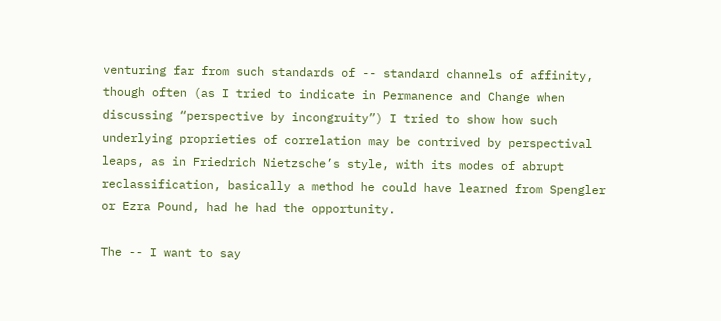venturing far from such standards of -- standard channels of affinity, though often (as I tried to indicate in Permanence and Change when discussing “perspective by incongruity”) I tried to show how such underlying proprieties of correlation may be contrived by perspectival leaps, as in Friedrich Nietzsche’s style, with its modes of abrupt reclassification, basically a method he could have learned from Spengler or Ezra Pound, had he had the opportunity.

The -- I want to say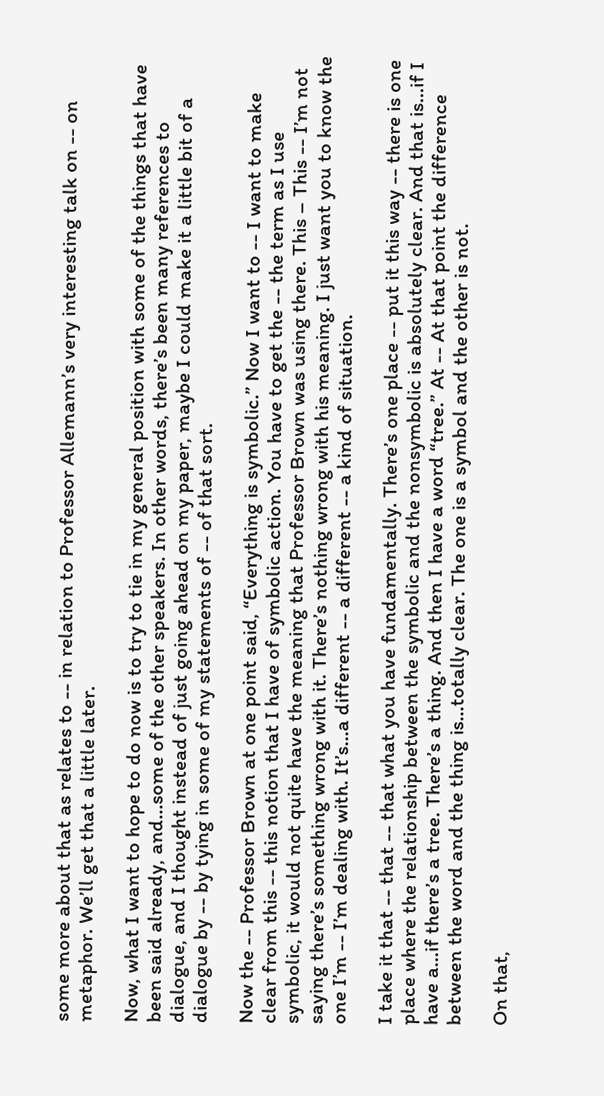some more about that as relates to -- in relation to Professor Allemann’s very interesting talk on -- on metaphor. We’ll get that a little later.

Now, what I want to hope to do now is to try to tie in my general position with some of the things that have been said already, and...some of the other speakers. In other words, there’s been many references to dialogue, and I thought instead of just going ahead on my paper, maybe I could make it a little bit of a dialogue by -- by tying in some of my statements of -- of that sort.

Now the -- Professor Brown at one point said, “Everything is symbolic.” Now I want to -- I want to make clear from this -- this notion that I have of symbolic action. You have to get the -- the term as I use symbolic, it would not quite have the meaning that Professor Brown was using there. This – This -- I’m not saying there’s something wrong with it. There’s nothing wrong with his meaning. I just want you to know the one I’m -- I’m dealing with. It’s...a different -- a different -- a kind of situation.

I take it that -- that -- that what you have fundamentally. There’s one place -- put it this way -- there is one place where the relationship between the symbolic and the nonsymbolic is absolutely clear. And that is...if I have a...if there’s a tree. There’s a thing. And then I have a word “tree.” At -- At that point the difference between the word and the thing is...totally clear. The one is a symbol and the other is not.

On that,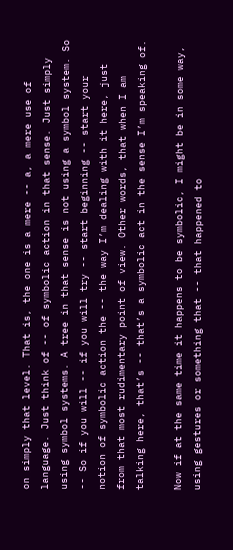on simply that level. That is, the one is a mere -- a, a mere use of language. Just think of -- of symbolic action in that sense. Just simply using symbol systems. A tree in that sense is not using a symbol system. So -- So if you will -- if you will try -- start beginning -- start your notion of symbolic action the -- the way I’m dealing with it here, just from that most rudimentary point of view. Other words, that when I am talking here, that’s -- that’s a symbolic act in the sense I’m speaking of.

Now if at the same time it happens to be symbolic, I might be in some way, using gestures or something that -- that happened to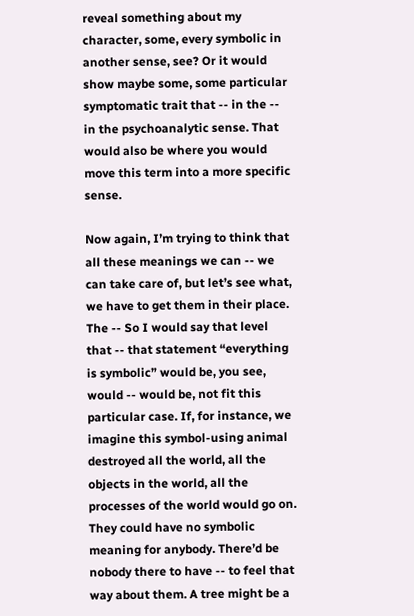reveal something about my character, some, every symbolic in another sense, see? Or it would show maybe some, some particular symptomatic trait that -- in the -- in the psychoanalytic sense. That would also be where you would move this term into a more specific sense.

Now again, I’m trying to think that all these meanings we can -- we can take care of, but let’s see what, we have to get them in their place. The -- So I would say that level that -- that statement “everything is symbolic” would be, you see, would -- would be, not fit this particular case. If, for instance, we imagine this symbol-using animal destroyed all the world, all the objects in the world, all the processes of the world would go on. They could have no symbolic meaning for anybody. There’d be nobody there to have -- to feel that way about them. A tree might be a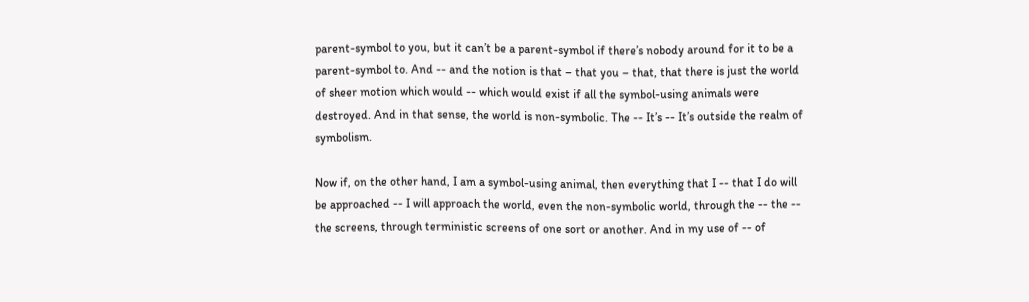parent-symbol to you, but it can’t be a parent-symbol if there’s nobody around for it to be a parent-symbol to. And -- and the notion is that – that you – that, that there is just the world of sheer motion which would -- which would exist if all the symbol-using animals were destroyed. And in that sense, the world is non-symbolic. The -- It’s -- It’s outside the realm of symbolism.

Now if, on the other hand, I am a symbol-using animal, then everything that I -- that I do will be approached -- I will approach the world, even the non-symbolic world, through the -- the -- the screens, through terministic screens of one sort or another. And in my use of -- of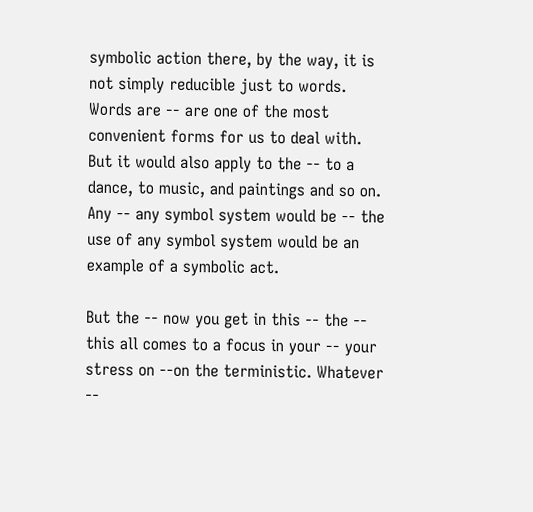symbolic action there, by the way, it is not simply reducible just to words. Words are -- are one of the most convenient forms for us to deal with. But it would also apply to the -- to a dance, to music, and paintings and so on. Any -- any symbol system would be -- the use of any symbol system would be an example of a symbolic act.

But the -- now you get in this -- the -- this all comes to a focus in your -- your stress on --on the terministic. Whatever --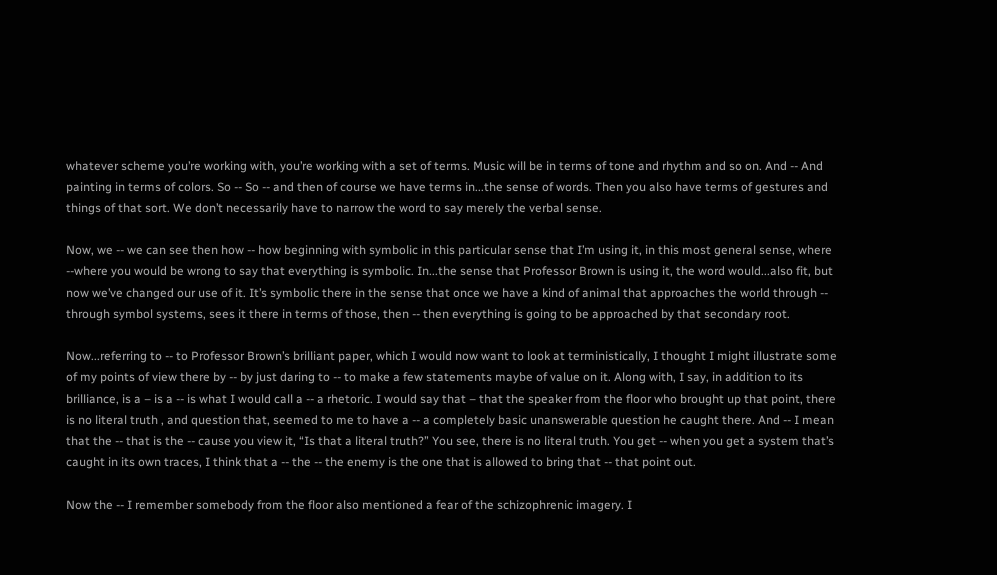whatever scheme you’re working with, you’re working with a set of terms. Music will be in terms of tone and rhythm and so on. And -- And painting in terms of colors. So -- So -- and then of course we have terms in...the sense of words. Then you also have terms of gestures and things of that sort. We don’t necessarily have to narrow the word to say merely the verbal sense.

Now, we -- we can see then how -- how beginning with symbolic in this particular sense that I’m using it, in this most general sense, where --where you would be wrong to say that everything is symbolic. In...the sense that Professor Brown is using it, the word would...also fit, but now we’ve changed our use of it. It’s symbolic there in the sense that once we have a kind of animal that approaches the world through -- through symbol systems, sees it there in terms of those, then -- then everything is going to be approached by that secondary root.

Now...referring to -- to Professor Brown’s brilliant paper, which I would now want to look at terministically, I thought I might illustrate some of my points of view there by -- by just daring to -- to make a few statements maybe of value on it. Along with, I say, in addition to its brilliance, is a – is a -- is what I would call a -- a rhetoric. I would say that – that the speaker from the floor who brought up that point, there is no literal truth , and question that, seemed to me to have a -- a completely basic unanswerable question he caught there. And -- I mean that the -- that is the -- cause you view it, “Is that a literal truth?” You see, there is no literal truth. You get -- when you get a system that’s caught in its own traces, I think that a -- the -- the enemy is the one that is allowed to bring that -- that point out.

Now the -- I remember somebody from the floor also mentioned a fear of the schizophrenic imagery. I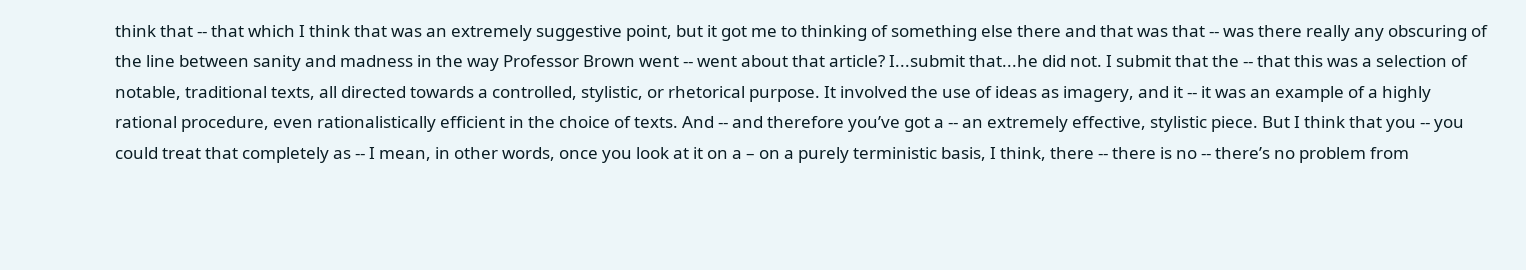think that -- that which I think that was an extremely suggestive point, but it got me to thinking of something else there and that was that -- was there really any obscuring of the line between sanity and madness in the way Professor Brown went -- went about that article? I...submit that...he did not. I submit that the -- that this was a selection of notable, traditional texts, all directed towards a controlled, stylistic, or rhetorical purpose. It involved the use of ideas as imagery, and it -- it was an example of a highly rational procedure, even rationalistically efficient in the choice of texts. And -- and therefore you’ve got a -- an extremely effective, stylistic piece. But I think that you -- you could treat that completely as -- I mean, in other words, once you look at it on a – on a purely terministic basis, I think, there -- there is no -- there’s no problem from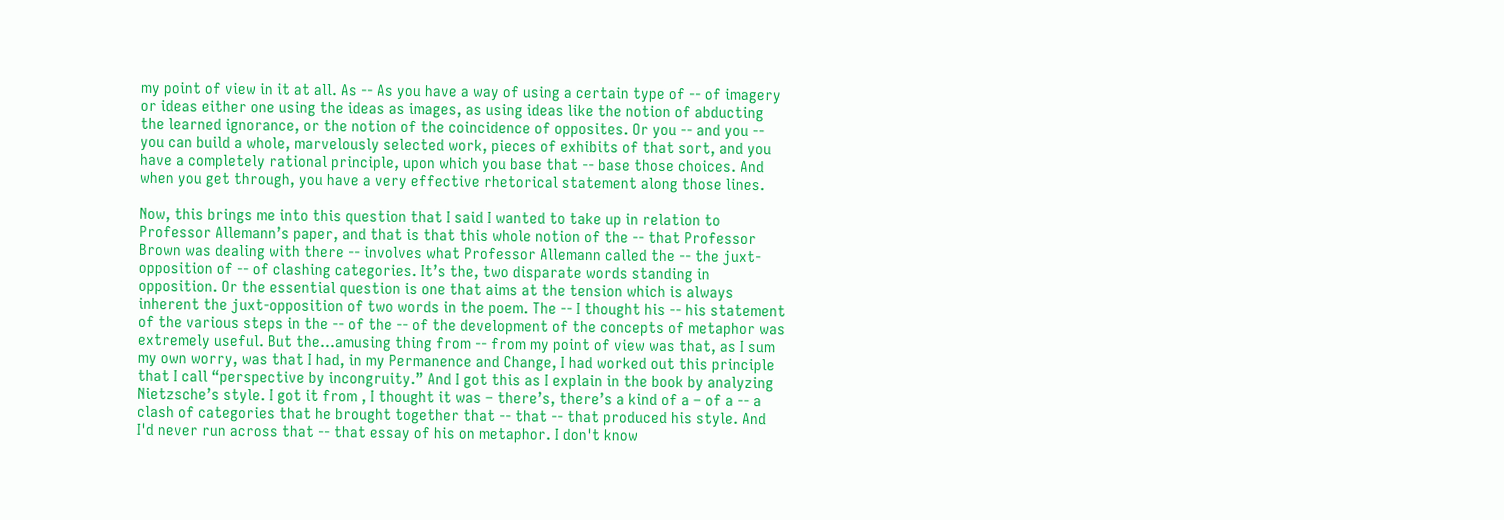my point of view in it at all. As -- As you have a way of using a certain type of -- of imagery or ideas either one using the ideas as images, as using ideas like the notion of abducting the learned ignorance, or the notion of the coincidence of opposites. Or you -- and you -- you can build a whole, marvelously selected work, pieces of exhibits of that sort, and you have a completely rational principle, upon which you base that -- base those choices. And when you get through, you have a very effective rhetorical statement along those lines.

Now, this brings me into this question that I said I wanted to take up in relation to Professor Allemann’s paper, and that is that this whole notion of the -- that Professor Brown was dealing with there -- involves what Professor Allemann called the -- the juxt-opposition of -- of clashing categories. It’s the, two disparate words standing in opposition. Or the essential question is one that aims at the tension which is always inherent the juxt-opposition of two words in the poem. The -- I thought his -- his statement of the various steps in the -- of the -- of the development of the concepts of metaphor was extremely useful. But the...amusing thing from -- from my point of view was that, as I sum my own worry, was that I had, in my Permanence and Change, I had worked out this principle that I call “perspective by incongruity.” And I got this as I explain in the book by analyzing Nietzsche’s style. I got it from , I thought it was – there’s, there’s a kind of a – of a -- a clash of categories that he brought together that -- that -- that produced his style. And I'd never run across that -- that essay of his on metaphor. I don't know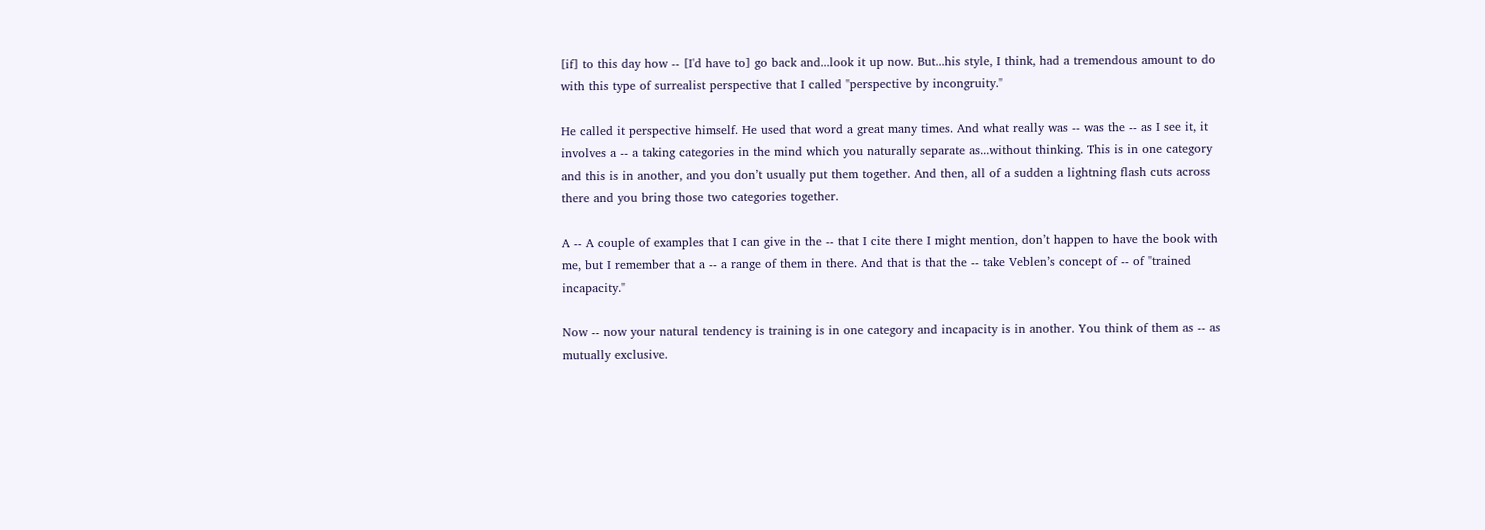[if] to this day how -- [I'd have to] go back and...look it up now. But...his style, I think, had a tremendous amount to do with this type of surrealist perspective that I called "perspective by incongruity."

He called it perspective himself. He used that word a great many times. And what really was -- was the -- as I see it, it involves a -- a taking categories in the mind which you naturally separate as...without thinking. This is in one category and this is in another, and you don’t usually put them together. And then, all of a sudden a lightning flash cuts across there and you bring those two categories together.

A -- A couple of examples that I can give in the -- that I cite there I might mention, don’t happen to have the book with me, but I remember that a -- a range of them in there. And that is that the -- take Veblen’s concept of -- of "trained incapacity."

Now -- now your natural tendency is training is in one category and incapacity is in another. You think of them as -- as mutually exclusive.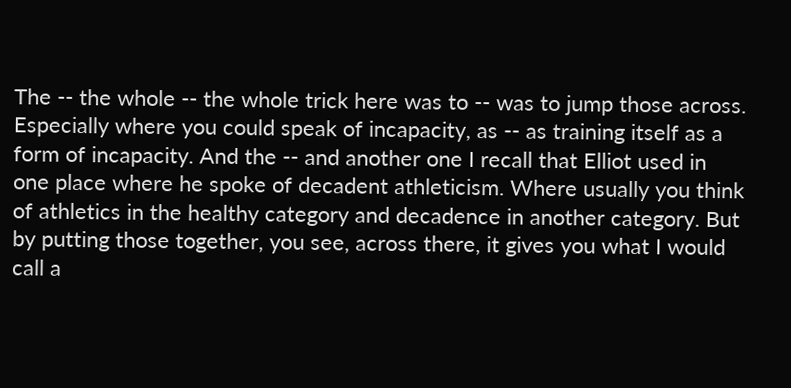The -- the whole -- the whole trick here was to -- was to jump those across. Especially where you could speak of incapacity, as -- as training itself as a form of incapacity. And the -- and another one I recall that Elliot used in one place where he spoke of decadent athleticism. Where usually you think of athletics in the healthy category and decadence in another category. But by putting those together, you see, across there, it gives you what I would call a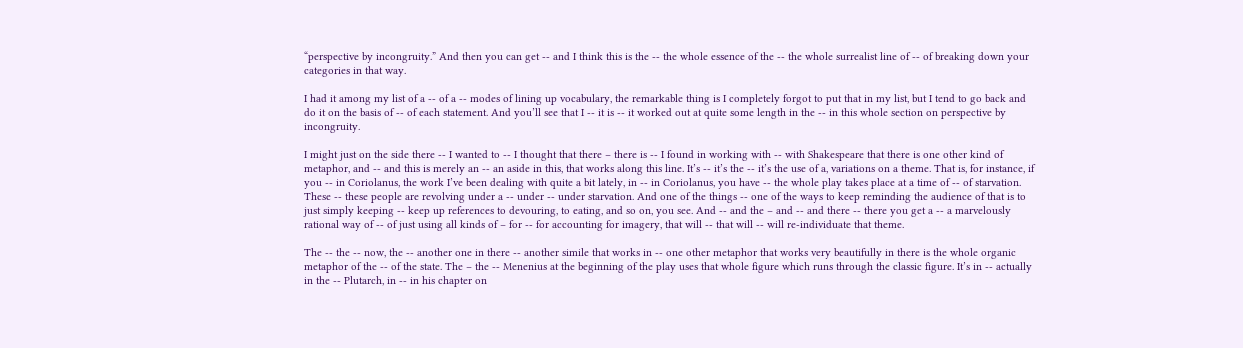“perspective by incongruity.” And then you can get -- and I think this is the -- the whole essence of the -- the whole surrealist line of -- of breaking down your categories in that way.

I had it among my list of a -- of a -- modes of lining up vocabulary, the remarkable thing is I completely forgot to put that in my list, but I tend to go back and do it on the basis of -- of each statement. And you’ll see that I -- it is -- it worked out at quite some length in the -- in this whole section on perspective by incongruity.

I might just on the side there -- I wanted to -- I thought that there – there is -- I found in working with -- with Shakespeare that there is one other kind of metaphor, and -- and this is merely an -- an aside in this, that works along this line. It’s -- it’s the -- it’s the use of a, variations on a theme. That is, for instance, if you -- in Coriolanus, the work I’ve been dealing with quite a bit lately, in -- in Coriolanus, you have -- the whole play takes place at a time of -- of starvation. These -- these people are revolving under a -- under -- under starvation. And one of the things -- one of the ways to keep reminding the audience of that is to just simply keeping -- keep up references to devouring, to eating, and so on, you see. And -- and the – and -- and there -- there you get a -- a marvelously rational way of -- of just using all kinds of – for -- for accounting for imagery, that will -- that will -- will re-individuate that theme.

The -- the -- now, the -- another one in there -- another simile that works in -- one other metaphor that works very beautifully in there is the whole organic metaphor of the -- of the state. The – the -- Menenius at the beginning of the play uses that whole figure which runs through the classic figure. It’s in -- actually in the -- Plutarch, in -- in his chapter on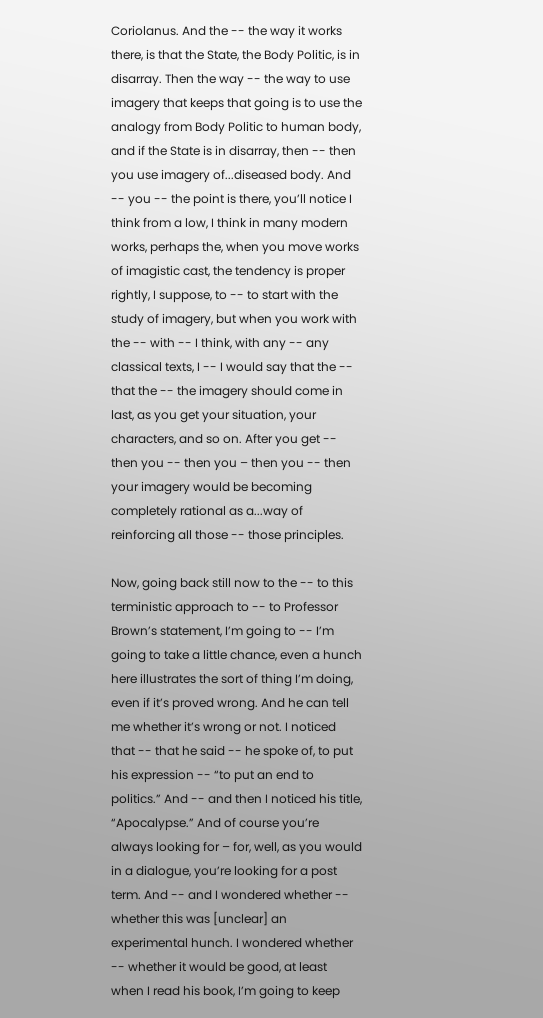Coriolanus. And the -- the way it works there, is that the State, the Body Politic, is in disarray. Then the way -- the way to use imagery that keeps that going is to use the analogy from Body Politic to human body, and if the State is in disarray, then -- then you use imagery of...diseased body. And -- you -- the point is there, you’ll notice I think from a low, I think in many modern works, perhaps the, when you move works of imagistic cast, the tendency is proper rightly, I suppose, to -- to start with the study of imagery, but when you work with the -- with -- I think, with any -- any classical texts, I -- I would say that the -- that the -- the imagery should come in last, as you get your situation, your characters, and so on. After you get -- then you -- then you – then you -- then your imagery would be becoming completely rational as a...way of reinforcing all those -- those principles.

Now, going back still now to the -- to this terministic approach to -- to Professor Brown’s statement, I’m going to -- I’m going to take a little chance, even a hunch here illustrates the sort of thing I’m doing, even if it’s proved wrong. And he can tell me whether it’s wrong or not. I noticed that -- that he said -- he spoke of, to put his expression -- “to put an end to politics.” And -- and then I noticed his title, “Apocalypse.” And of course you’re always looking for – for, well, as you would in a dialogue, you’re looking for a post term. And -- and I wondered whether -- whether this was [unclear] an experimental hunch. I wondered whether -- whether it would be good, at least when I read his book, I’m going to keep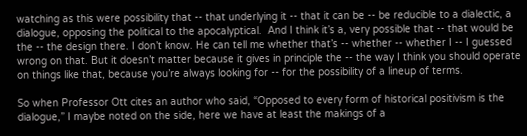watching as this were possibility that -- that underlying it -- that it can be -- be reducible to a dialectic, a dialogue, opposing the political to the apocalyptical.  And I think it’s a, very possible that -- that would be the -- the design there. I don’t know. He can tell me whether that’s -- whether -- whether I -- I guessed wrong on that. But it doesn’t matter because it gives in principle the -- the way I think you should operate on things like that, because you’re always looking for -- for the possibility of a lineup of terms.

So when Professor Ott cites an author who said, “Opposed to every form of historical positivism is the dialogue,” I maybe noted on the side, here we have at least the makings of a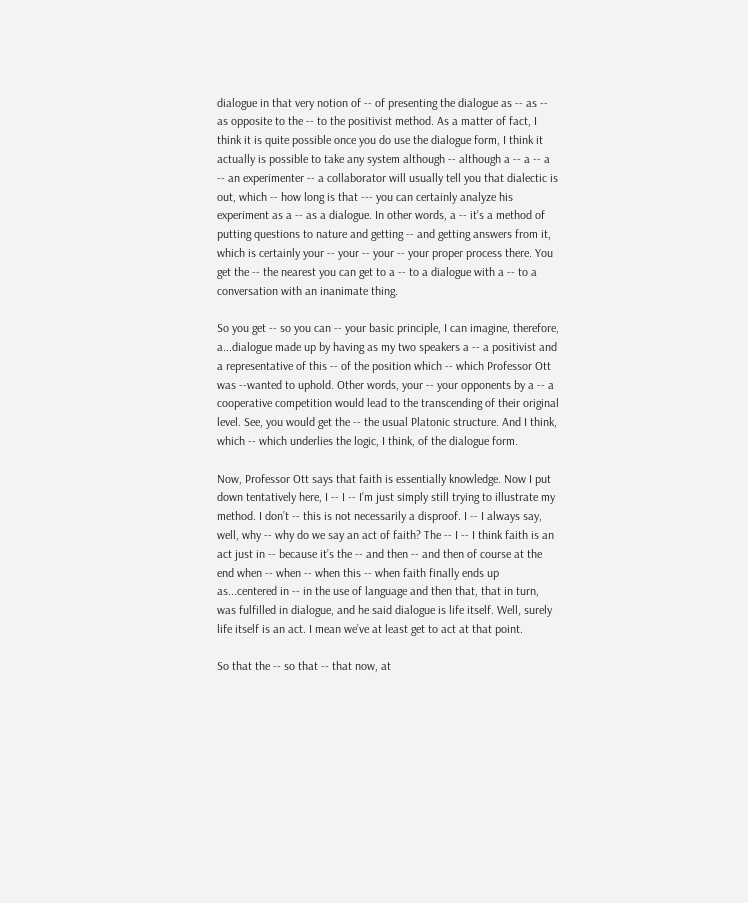dialogue in that very notion of -- of presenting the dialogue as -- as -- as opposite to the -- to the positivist method. As a matter of fact, I think it is quite possible once you do use the dialogue form, I think it actually is possible to take any system although -- although a -- a -- a -- an experimenter -- a collaborator will usually tell you that dialectic is out, which -- how long is that --- you can certainly analyze his experiment as a -- as a dialogue. In other words, a -- it’s a method of putting questions to nature and getting -- and getting answers from it, which is certainly your -- your -- your -- your proper process there. You get the -- the nearest you can get to a -- to a dialogue with a -- to a conversation with an inanimate thing.

So you get -- so you can -- your basic principle, I can imagine, therefore, a...dialogue made up by having as my two speakers a -- a positivist and a representative of this -- of the position which -- which Professor Ott was --wanted to uphold. Other words, your -- your opponents by a -- a cooperative competition would lead to the transcending of their original level. See, you would get the -- the usual Platonic structure. And I think, which -- which underlies the logic, I think, of the dialogue form.

Now, Professor Ott says that faith is essentially knowledge. Now I put down tentatively here, I -- I -- I’m just simply still trying to illustrate my method. I don’t -- this is not necessarily a disproof. I -- I always say, well, why -- why do we say an act of faith? The -- I -- I think faith is an act just in -- because it’s the -- and then -- and then of course at the end when -- when -- when this -- when faith finally ends up as...centered in -- in the use of language and then that, that in turn, was fulfilled in dialogue, and he said dialogue is life itself. Well, surely life itself is an act. I mean we’ve at least get to act at that point.

So that the -- so that -- that now, at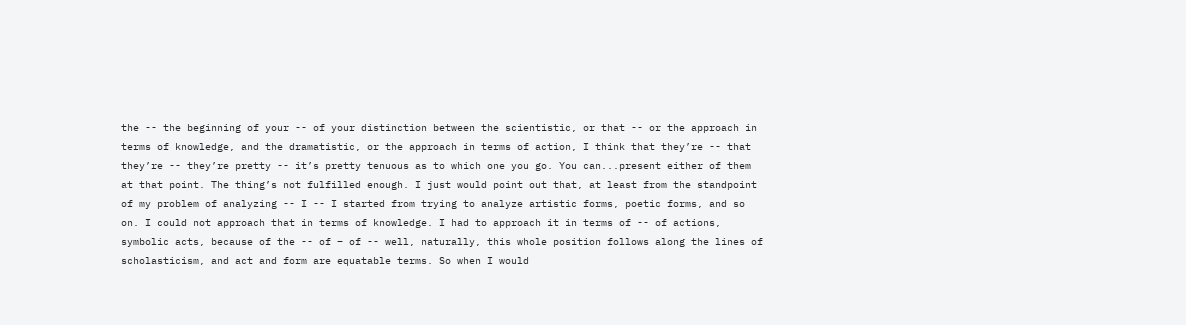the -- the beginning of your -- of your distinction between the scientistic, or that -- or the approach in terms of knowledge, and the dramatistic, or the approach in terms of action, I think that they’re -- that they’re -- they’re pretty -- it’s pretty tenuous as to which one you go. You can...present either of them at that point. The thing’s not fulfilled enough. I just would point out that, at least from the standpoint of my problem of analyzing -- I -- I started from trying to analyze artistic forms, poetic forms, and so on. I could not approach that in terms of knowledge. I had to approach it in terms of -- of actions, symbolic acts, because of the -- of – of -- well, naturally, this whole position follows along the lines of scholasticism, and act and form are equatable terms. So when I would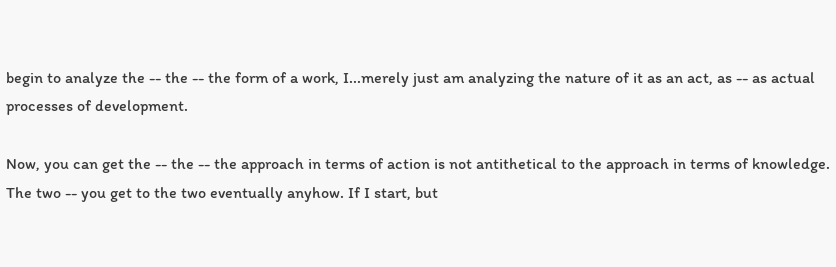begin to analyze the -- the -- the form of a work, I...merely just am analyzing the nature of it as an act, as -- as actual processes of development.

Now, you can get the -- the -- the approach in terms of action is not antithetical to the approach in terms of knowledge. The two -- you get to the two eventually anyhow. If I start, but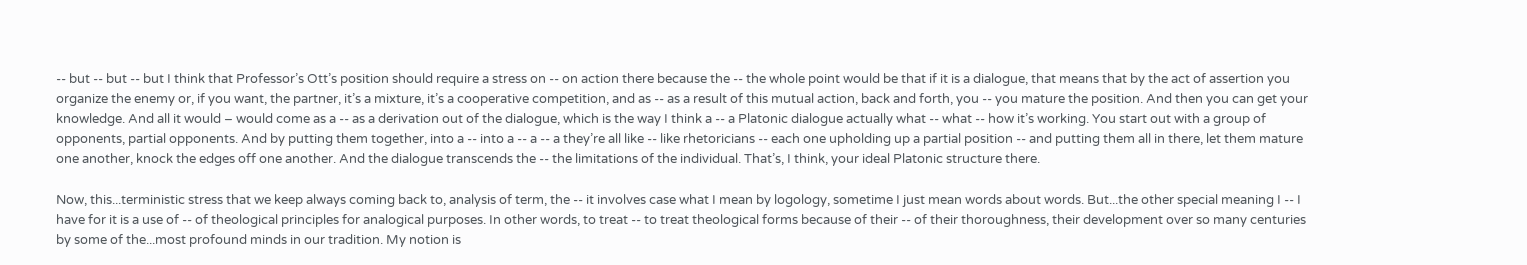-- but -- but -- but I think that Professor’s Ott’s position should require a stress on -- on action there because the -- the whole point would be that if it is a dialogue, that means that by the act of assertion you organize the enemy or, if you want, the partner, it’s a mixture, it’s a cooperative competition, and as -- as a result of this mutual action, back and forth, you -- you mature the position. And then you can get your knowledge. And all it would – would come as a -- as a derivation out of the dialogue, which is the way I think a -- a Platonic dialogue actually what -- what -- how it’s working. You start out with a group of opponents, partial opponents. And by putting them together, into a -- into a -- a -- a they’re all like -- like rhetoricians -- each one upholding up a partial position -- and putting them all in there, let them mature one another, knock the edges off one another. And the dialogue transcends the -- the limitations of the individual. That’s, I think, your ideal Platonic structure there.

Now, this...terministic stress that we keep always coming back to, analysis of term, the -- it involves case what I mean by logology, sometime I just mean words about words. But...the other special meaning I -- I have for it is a use of -- of theological principles for analogical purposes. In other words, to treat -- to treat theological forms because of their -- of their thoroughness, their development over so many centuries by some of the...most profound minds in our tradition. My notion is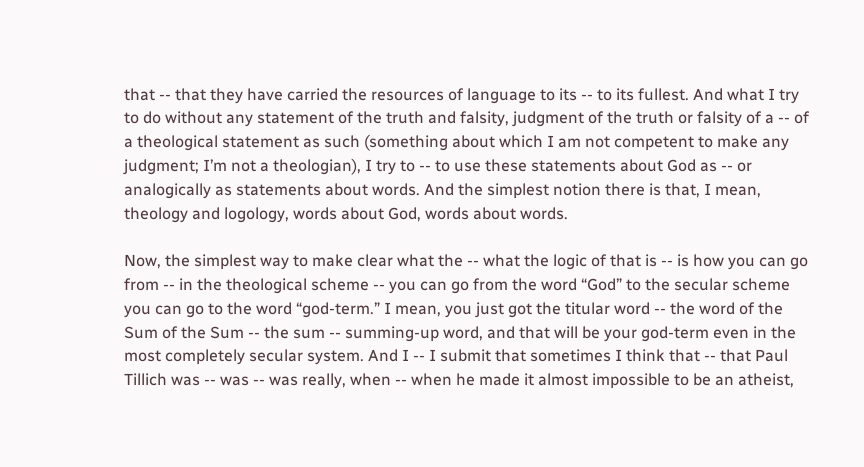that -- that they have carried the resources of language to its -- to its fullest. And what I try to do without any statement of the truth and falsity, judgment of the truth or falsity of a -- of a theological statement as such (something about which I am not competent to make any judgment; I’m not a theologian), I try to -- to use these statements about God as -- or analogically as statements about words. And the simplest notion there is that, I mean, theology and logology, words about God, words about words.

Now, the simplest way to make clear what the -- what the logic of that is -- is how you can go from -- in the theological scheme -- you can go from the word “God” to the secular scheme you can go to the word “god-term.” I mean, you just got the titular word -- the word of the Sum of the Sum -- the sum -- summing-up word, and that will be your god-term even in the most completely secular system. And I -- I submit that sometimes I think that -- that Paul Tillich was -- was -- was really, when -- when he made it almost impossible to be an atheist,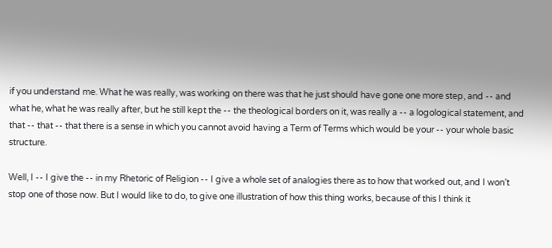if you understand me. What he was really, was working on there was that he just should have gone one more step, and -- and what he, what he was really after, but he still kept the -- the theological borders on it, was really a -- a logological statement, and that -- that -- that there is a sense in which you cannot avoid having a Term of Terms which would be your -- your whole basic structure.

Well, I -- I give the -- in my Rhetoric of Religion -- I give a whole set of analogies there as to how that worked out, and I won’t stop one of those now. But I would like to do, to give one illustration of how this thing works, because of this I think it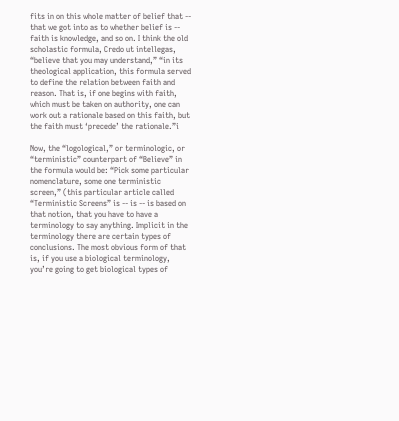fits in on this whole matter of belief that -- that we got into as to whether belief is -- faith is knowledge, and so on. I think the old scholastic formula, Credo ut intellegas, “believe that you may understand,” “in its theological application, this formula served to define the relation between faith and reason. That is, if one begins with faith, which must be taken on authority, one can work out a rationale based on this faith, but the faith must ‘precede’ the rationale.”i

Now, the “logological,” or terminologic, or “terministic” counterpart of “Believe” in the formula would be: “Pick some particular nomenclature, some one terministic screen,” (this particular article called “Terministic Screens” is -- is -- is based on that notion, that you have to have a terminology to say anything. Implicit in the terminology there are certain types of conclusions. The most obvious form of that is, if you use a biological terminology, you’re going to get biological types of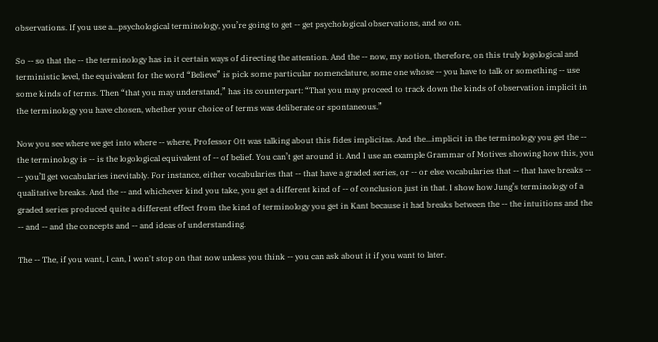observations. If you use a...psychological terminology, you’re going to get -- get psychological observations, and so on.

So -- so that the -- the terminology has in it certain ways of directing the attention. And the -- now, my notion, therefore, on this truly logological and terministic level, the equivalent for the word “Believe” is pick some particular nomenclature, some one whose -- you have to talk or something -- use some kinds of terms. Then “that you may understand,” has its counterpart: “That you may proceed to track down the kinds of observation implicit in the terminology you have chosen, whether your choice of terms was deliberate or spontaneous.”

Now you see where we get into where -- where, Professor Ott was talking about this fides implicitas. And the...implicit in the terminology you get the -- the terminology is -- is the logological equivalent of -- of belief. You can’t get around it. And I use an example Grammar of Motives showing how this, you -- you’ll get vocabularies inevitably. For instance, either vocabularies that -- that have a graded series, or -- or else vocabularies that -- that have breaks -- qualitative breaks. And the -- and whichever kind you take, you get a different kind of -- of conclusion just in that. I show how Jung’s terminology of a graded series produced quite a different effect from the kind of terminology you get in Kant because it had breaks between the -- the intuitions and the -- and -- and the concepts and -- and ideas of understanding.

The -- The, if you want, I can, I won't stop on that now unless you think -- you can ask about it if you want to later.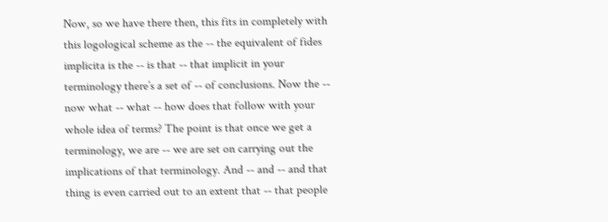Now, so we have there then, this fits in completely with this logological scheme as the -- the equivalent of fides implicita is the -- is that -- that implicit in your terminology there’s a set of -- of conclusions. Now the -- now what -- what -- how does that follow with your whole idea of terms? The point is that once we get a terminology, we are -- we are set on carrying out the implications of that terminology. And -- and -- and that thing is even carried out to an extent that -- that people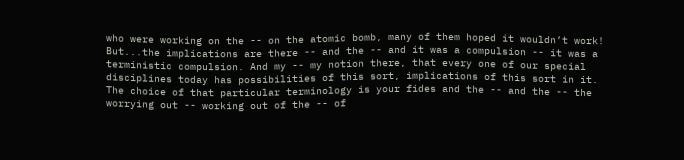who were working on the -- on the atomic bomb, many of them hoped it wouldn’t work! But...the implications are there -- and the -- and it was a compulsion -- it was a terministic compulsion. And my -- my notion there, that every one of our special disciplines today has possibilities of this sort, implications of this sort in it. The choice of that particular terminology is your fides and the -- and the -- the worrying out -- working out of the -- of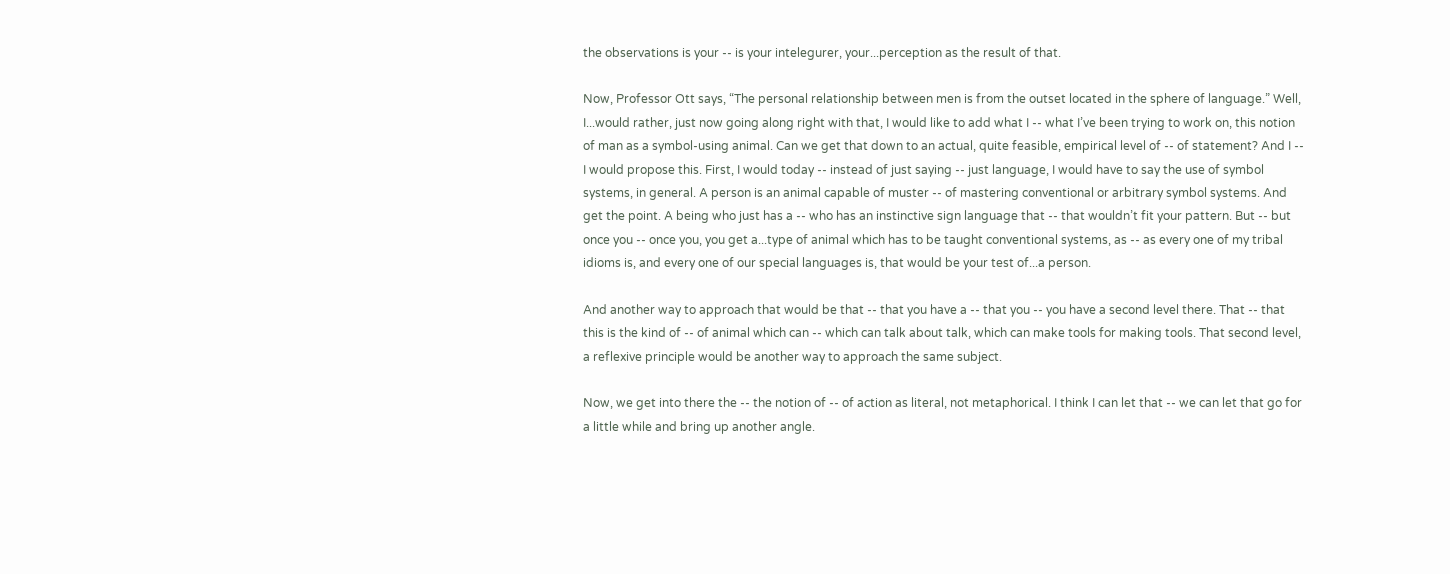the observations is your -- is your intelegurer, your...perception as the result of that.

Now, Professor Ott says, “The personal relationship between men is from the outset located in the sphere of language.” Well, I...would rather, just now going along right with that, I would like to add what I -- what I’ve been trying to work on, this notion of man as a symbol-using animal. Can we get that down to an actual, quite feasible, empirical level of -- of statement? And I -- I would propose this. First, I would today -- instead of just saying -- just language, I would have to say the use of symbol systems, in general. A person is an animal capable of muster -- of mastering conventional or arbitrary symbol systems. And get the point. A being who just has a -- who has an instinctive sign language that -- that wouldn’t fit your pattern. But -- but once you -- once you, you get a...type of animal which has to be taught conventional systems, as -- as every one of my tribal idioms is, and every one of our special languages is, that would be your test of...a person.

And another way to approach that would be that -- that you have a -- that you -- you have a second level there. That -- that this is the kind of -- of animal which can -- which can talk about talk, which can make tools for making tools. That second level, a reflexive principle would be another way to approach the same subject.

Now, we get into there the -- the notion of -- of action as literal, not metaphorical. I think I can let that -- we can let that go for a little while and bring up another angle.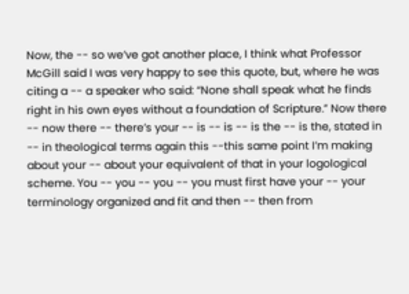Now, the -- so we’ve got another place, I think what Professor McGill said I was very happy to see this quote, but, where he was citing a -- a speaker who said: “None shall speak what he finds right in his own eyes without a foundation of Scripture.” Now there -- now there -- there’s your -- is -- is -- is the -- is the, stated in -- in theological terms again this --this same point I’m making about your -- about your equivalent of that in your logological scheme. You -- you -- you -- you must first have your -- your terminology organized and fit and then -- then from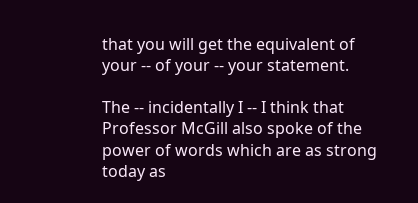that you will get the equivalent of your -- of your -- your statement.

The -- incidentally I -- I think that Professor McGill also spoke of the power of words which are as strong today as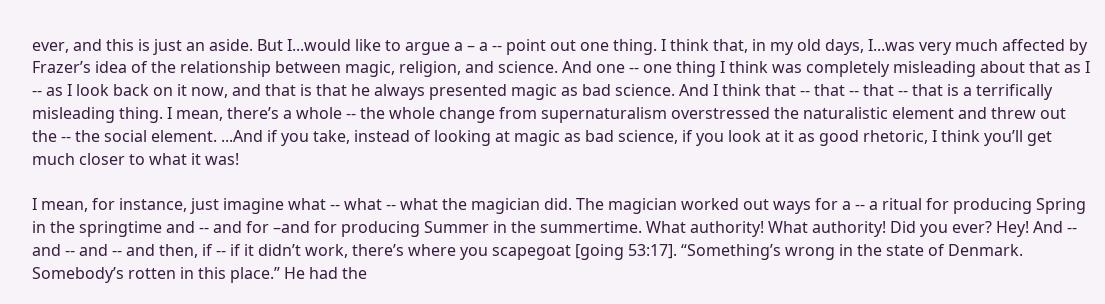ever, and this is just an aside. But I...would like to argue a – a -- point out one thing. I think that, in my old days, I...was very much affected by Frazer’s idea of the relationship between magic, religion, and science. And one -- one thing I think was completely misleading about that as I -- as I look back on it now, and that is that he always presented magic as bad science. And I think that -- that -- that -- that is a terrifically misleading thing. I mean, there’s a whole -- the whole change from supernaturalism overstressed the naturalistic element and threw out the -- the social element. ...And if you take, instead of looking at magic as bad science, if you look at it as good rhetoric, I think you’ll get much closer to what it was!

I mean, for instance, just imagine what -- what -- what the magician did. The magician worked out ways for a -- a ritual for producing Spring in the springtime and -- and for –and for producing Summer in the summertime. What authority! What authority! Did you ever? Hey! And -- and -- and -- and then, if -- if it didn’t work, there’s where you scapegoat [going 53:17]. “Something’s wrong in the state of Denmark. Somebody’s rotten in this place.” He had the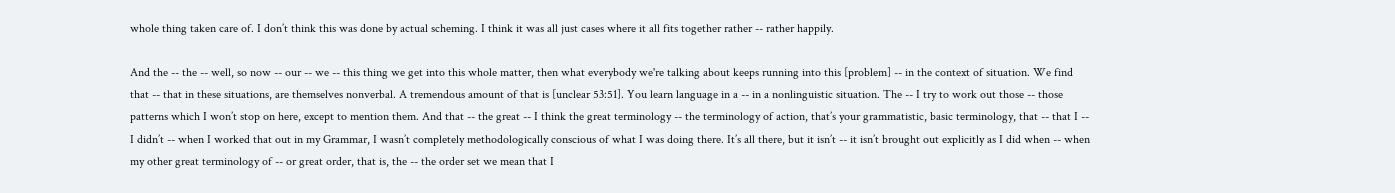whole thing taken care of. I don’t think this was done by actual scheming. I think it was all just cases where it all fits together rather -- rather happily.

And the -- the -- well, so now -- our -- we -- this thing we get into this whole matter, then what everybody we're talking about keeps running into this [problem] -- in the context of situation. We find that -- that in these situations, are themselves nonverbal. A tremendous amount of that is [unclear 53:51]. You learn language in a -- in a nonlinguistic situation. The -- I try to work out those -- those patterns which I won’t stop on here, except to mention them. And that -- the great -- I think the great terminology -- the terminology of action, that’s your grammatistic, basic terminology, that -- that I -- I didn’t -- when I worked that out in my Grammar, I wasn’t completely methodologically conscious of what I was doing there. It’s all there, but it isn’t -- it isn’t brought out explicitly as I did when -- when my other great terminology of -- or great order, that is, the -- the order set we mean that I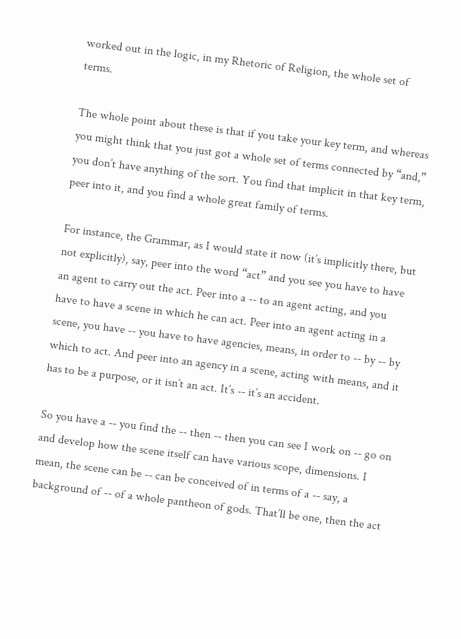worked out in the logic, in my Rhetoric of Religion, the whole set of terms.

The whole point about these is that if you take your key term, and whereas you might think that you just got a whole set of terms connected by “and,” you don’t have anything of the sort. You find that implicit in that key term, peer into it, and you find a whole great family of terms.

For instance, the Grammar, as I would state it now (it’s implicitly there, but not explicitly), say, peer into the word “act” and you see you have to have an agent to carry out the act. Peer into a -- to an agent acting, and you have to have a scene in which he can act. Peer into an agent acting in a scene, you have -- you have to have agencies, means, in order to -- by -- by which to act. And peer into an agency in a scene, acting with means, and it has to be a purpose, or it isn’t an act. It’s -- it’s an accident.

So you have a -- you find the -- then -- then you can see I work on -- go on and develop how the scene itself can have various scope, dimensions. I mean, the scene can be -- can be conceived of in terms of a -- say, a background of -- of a whole pantheon of gods. That’ll be one, then the act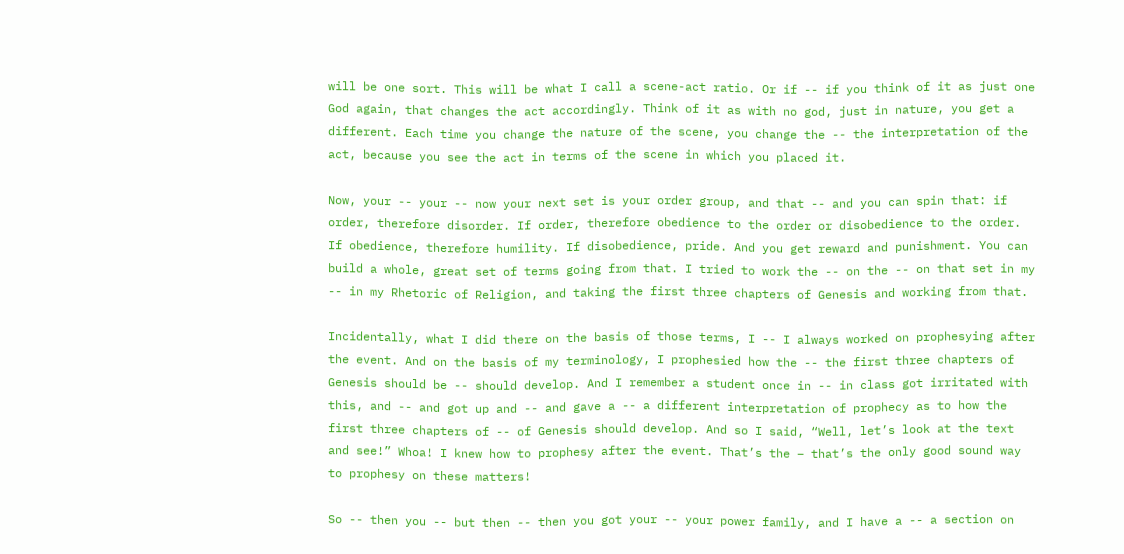will be one sort. This will be what I call a scene-act ratio. Or if -- if you think of it as just one God again, that changes the act accordingly. Think of it as with no god, just in nature, you get a different. Each time you change the nature of the scene, you change the -- the interpretation of the act, because you see the act in terms of the scene in which you placed it.

Now, your -- your -- now your next set is your order group, and that -- and you can spin that: if order, therefore disorder. If order, therefore obedience to the order or disobedience to the order. If obedience, therefore humility. If disobedience, pride. And you get reward and punishment. You can build a whole, great set of terms going from that. I tried to work the -- on the -- on that set in my -- in my Rhetoric of Religion, and taking the first three chapters of Genesis and working from that.

Incidentally, what I did there on the basis of those terms, I -- I always worked on prophesying after the event. And on the basis of my terminology, I prophesied how the -- the first three chapters of Genesis should be -- should develop. And I remember a student once in -- in class got irritated with this, and -- and got up and -- and gave a -- a different interpretation of prophecy as to how the first three chapters of -- of Genesis should develop. And so I said, “Well, let’s look at the text and see!” Whoa! I knew how to prophesy after the event. That’s the – that’s the only good sound way to prophesy on these matters!

So -- then you -- but then -- then you got your -- your power family, and I have a -- a section on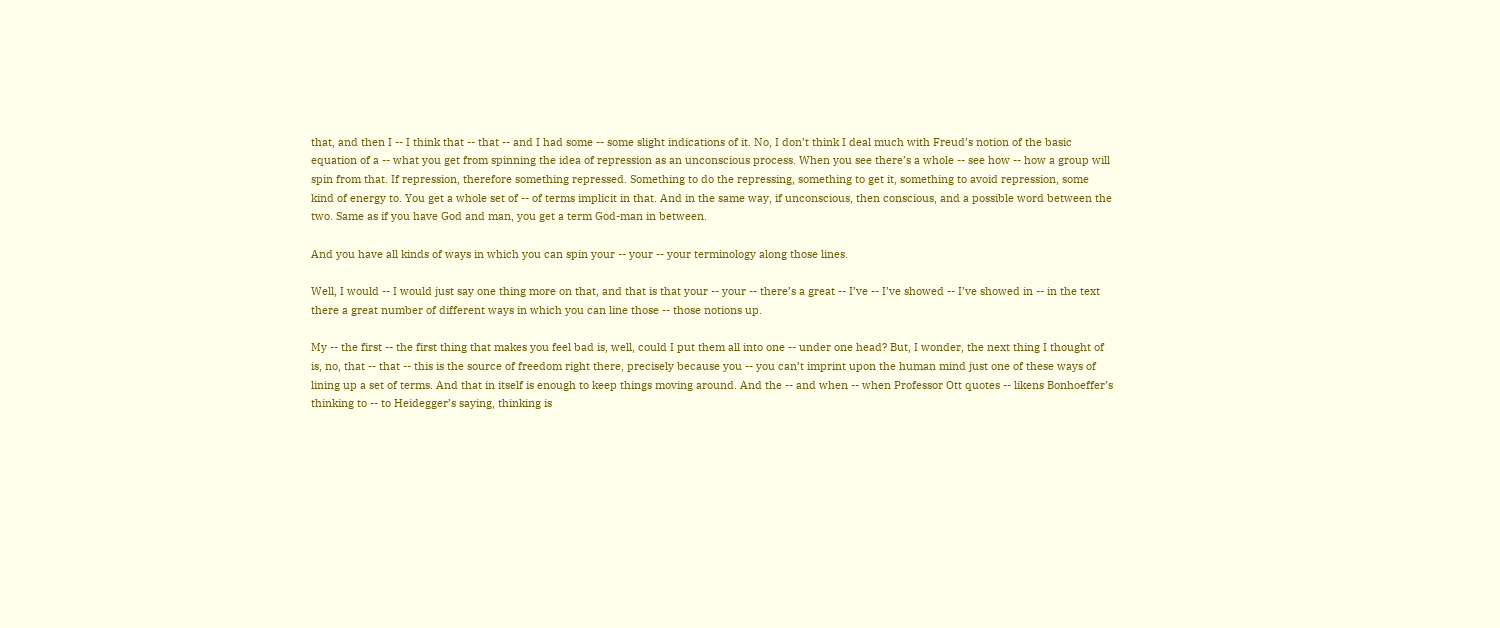that, and then I -- I think that -- that -- and I had some -- some slight indications of it. No, I don’t think I deal much with Freud’s notion of the basic equation of a -- what you get from spinning the idea of repression as an unconscious process. When you see there’s a whole -- see how -- how a group will spin from that. If repression, therefore something repressed. Something to do the repressing, something to get it, something to avoid repression, some kind of energy to. You get a whole set of -- of terms implicit in that. And in the same way, if unconscious, then conscious, and a possible word between the two. Same as if you have God and man, you get a term God-man in between.

And you have all kinds of ways in which you can spin your -- your -- your terminology along those lines.

Well, I would -- I would just say one thing more on that, and that is that your -- your -- there’s a great -- I’ve -- I’ve showed -- I’ve showed in -- in the text there a great number of different ways in which you can line those -- those notions up.

My -- the first -- the first thing that makes you feel bad is, well, could I put them all into one -- under one head? But, I wonder, the next thing I thought of is, no, that -- that -- this is the source of freedom right there, precisely because you -- you can’t imprint upon the human mind just one of these ways of lining up a set of terms. And that in itself is enough to keep things moving around. And the -- and when -- when Professor Ott quotes -- likens Bonhoeffer’s thinking to -- to Heidegger’s saying, thinking is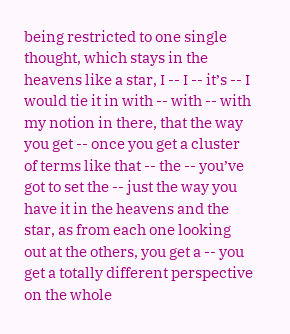being restricted to one single thought, which stays in the heavens like a star, I -- I -- it’s -- I would tie it in with -- with -- with my notion in there, that the way you get -- once you get a cluster of terms like that -- the -- you’ve got to set the -- just the way you have it in the heavens and the star, as from each one looking out at the others, you get a -- you get a totally different perspective on the whole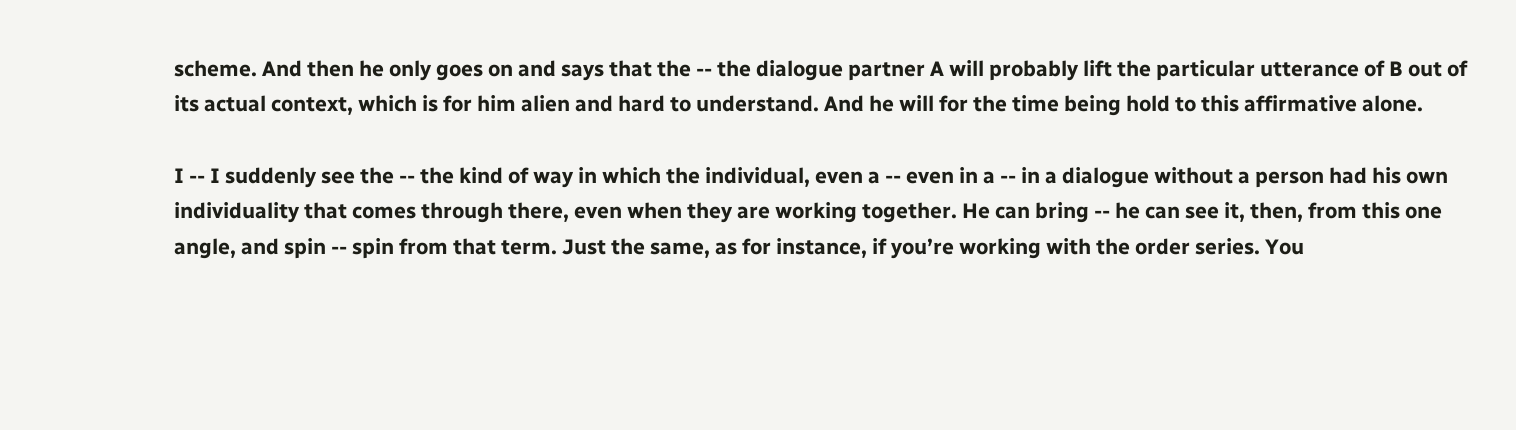scheme. And then he only goes on and says that the -- the dialogue partner A will probably lift the particular utterance of B out of its actual context, which is for him alien and hard to understand. And he will for the time being hold to this affirmative alone.

I -- I suddenly see the -- the kind of way in which the individual, even a -- even in a -- in a dialogue without a person had his own individuality that comes through there, even when they are working together. He can bring -- he can see it, then, from this one angle, and spin -- spin from that term. Just the same, as for instance, if you’re working with the order series. You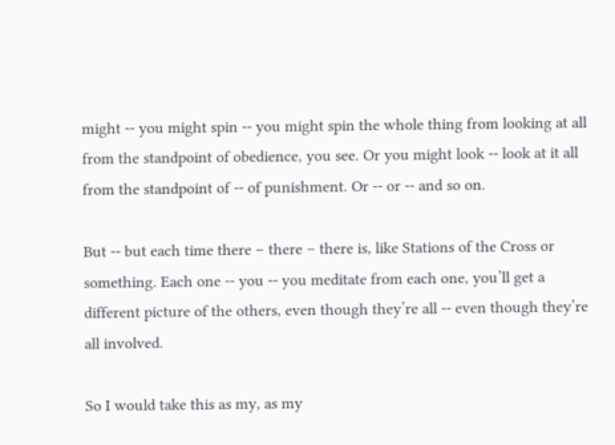might -- you might spin -- you might spin the whole thing from looking at all from the standpoint of obedience, you see. Or you might look -- look at it all from the standpoint of -- of punishment. Or -- or -- and so on.

But -- but each time there – there – there is, like Stations of the Cross or something. Each one -- you -- you meditate from each one, you’ll get a different picture of the others, even though they’re all -- even though they’re all involved.

So I would take this as my, as my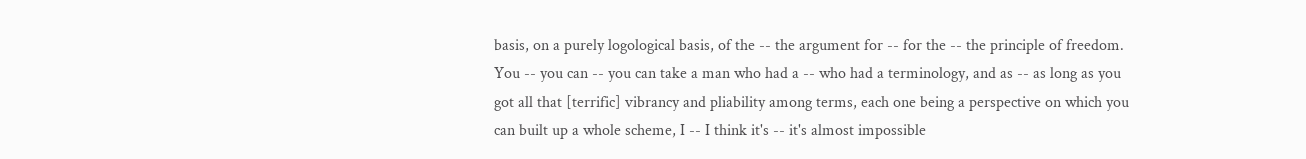basis, on a purely logological basis, of the -- the argument for -- for the -- the principle of freedom. You -- you can -- you can take a man who had a -- who had a terminology, and as -- as long as you got all that [terrific] vibrancy and pliability among terms, each one being a perspective on which you can built up a whole scheme, I -- I think it's -- it's almost impossible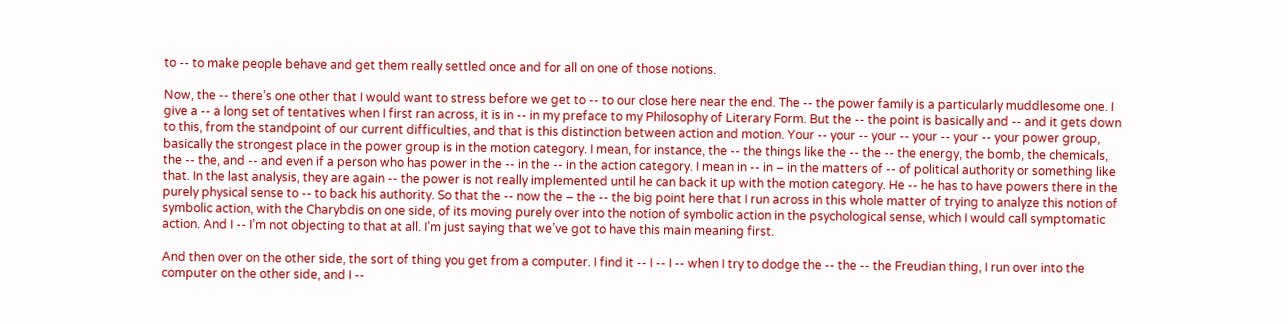to -- to make people behave and get them really settled once and for all on one of those notions.

Now, the -- there’s one other that I would want to stress before we get to -- to our close here near the end. The -- the power family is a particularly muddlesome one. I give a -- a long set of tentatives when I first ran across, it is in -- in my preface to my Philosophy of Literary Form. But the -- the point is basically and -- and it gets down to this, from the standpoint of our current difficulties, and that is this distinction between action and motion. Your -- your -- your -- your -- your -- your power group, basically the strongest place in the power group is in the motion category. I mean, for instance, the -- the things like the -- the -- the energy, the bomb, the chemicals, the -- the, and -- and even if a person who has power in the -- in the -- in the action category. I mean in -- in – in the matters of -- of political authority or something like that. In the last analysis, they are again -- the power is not really implemented until he can back it up with the motion category. He -- he has to have powers there in the purely physical sense to -- to back his authority. So that the -- now the – the -- the big point here that I run across in this whole matter of trying to analyze this notion of symbolic action, with the Charybdis on one side, of its moving purely over into the notion of symbolic action in the psychological sense, which I would call symptomatic action. And I -- I’m not objecting to that at all. I’m just saying that we’ve got to have this main meaning first.

And then over on the other side, the sort of thing you get from a computer. I find it -- I -- I -- when I try to dodge the -- the -- the Freudian thing, I run over into the computer on the other side, and I --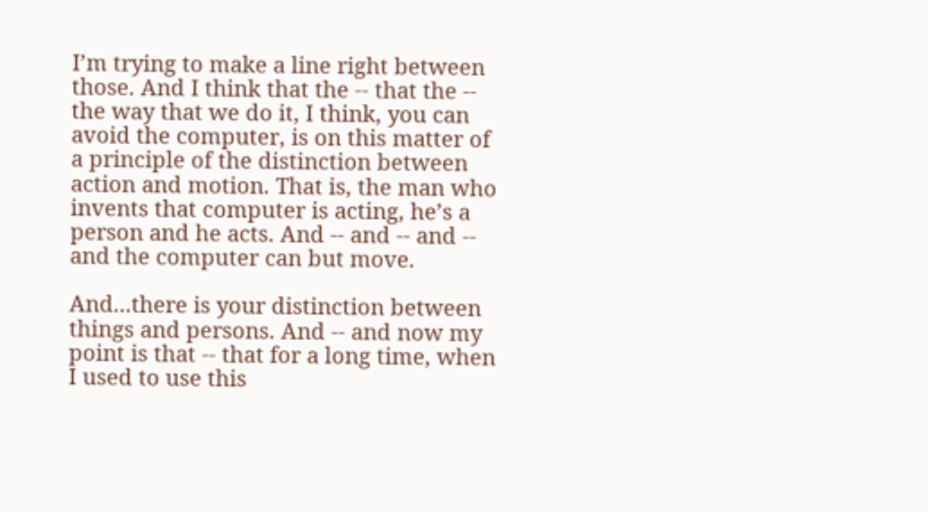I’m trying to make a line right between those. And I think that the -- that the -- the way that we do it, I think, you can avoid the computer, is on this matter of a principle of the distinction between action and motion. That is, the man who invents that computer is acting, he’s a person and he acts. And -- and -- and -- and the computer can but move.

And...there is your distinction between things and persons. And -- and now my point is that -- that for a long time, when I used to use this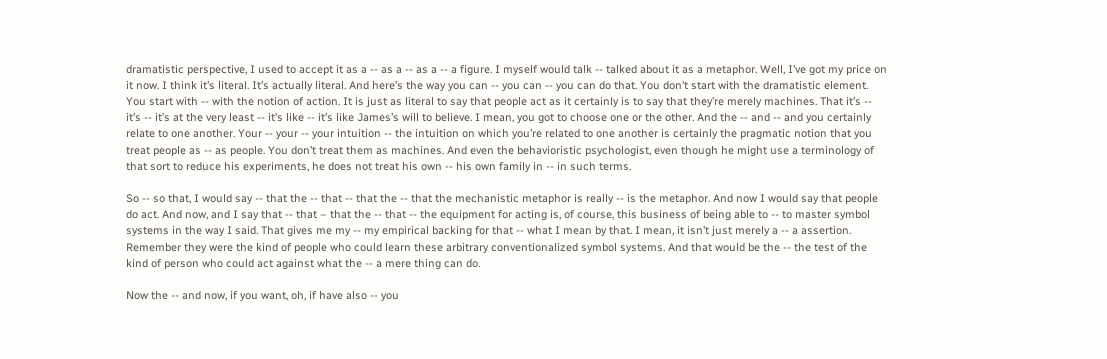dramatistic perspective, I used to accept it as a -- as a -- as a -- a figure. I myself would talk -- talked about it as a metaphor. Well, I’ve got my price on it now. I think it’s literal. It’s actually literal. And here’s the way you can -- you can -- you can do that. You don’t start with the dramatistic element. You start with -- with the notion of action. It is just as literal to say that people act as it certainly is to say that they’re merely machines. That it’s -- it’s -- it’s at the very least -- it’s like -- it’s like James’s will to believe. I mean, you got to choose one or the other. And the -- and -- and you certainly relate to one another. Your -- your -- your intuition -- the intuition on which you’re related to one another is certainly the pragmatic notion that you treat people as -- as people. You don’t treat them as machines. And even the behavioristic psychologist, even though he might use a terminology of that sort to reduce his experiments, he does not treat his own -- his own family in -- in such terms.

So -- so that, I would say -- that the -- that -- that the -- that the mechanistic metaphor is really -- is the metaphor. And now I would say that people do act. And now, and I say that -- that – that the -- that -- the equipment for acting is, of course, this business of being able to -- to master symbol systems in the way I said. That gives me my -- my empirical backing for that -- what I mean by that. I mean, it isn’t just merely a -- a assertion. Remember they were the kind of people who could learn these arbitrary conventionalized symbol systems. And that would be the -- the test of the kind of person who could act against what the -- a mere thing can do.

Now the -- and now, if you want, oh, if have also -- you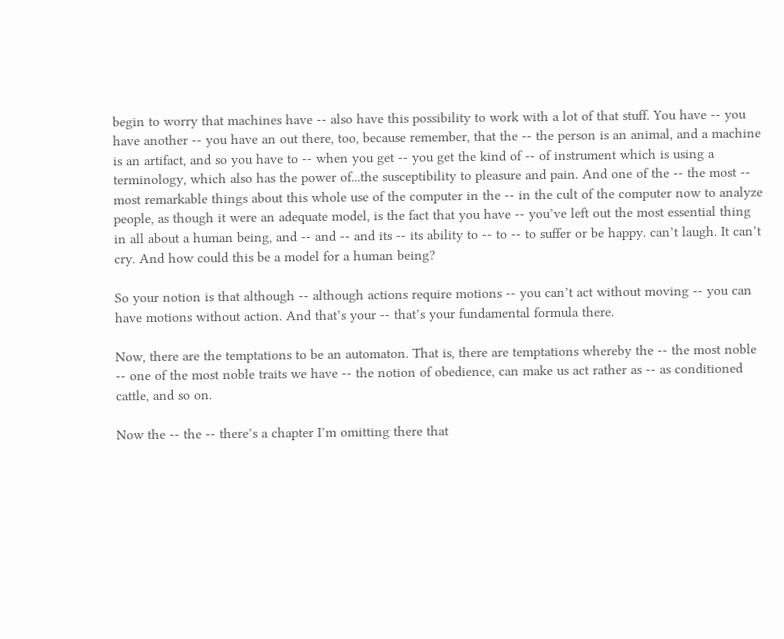begin to worry that machines have -- also have this possibility to work with a lot of that stuff. You have -- you have another -- you have an out there, too, because remember, that the -- the person is an animal, and a machine is an artifact, and so you have to -- when you get -- you get the kind of -- of instrument which is using a terminology, which also has the power of...the susceptibility to pleasure and pain. And one of the -- the most -- most remarkable things about this whole use of the computer in the -- in the cult of the computer now to analyze people, as though it were an adequate model, is the fact that you have -- you’ve left out the most essential thing in all about a human being, and -- and -- and its -- its ability to -- to -- to suffer or be happy. can’t laugh. It can’t cry. And how could this be a model for a human being?

So your notion is that although -- although actions require motions -- you can’t act without moving -- you can have motions without action. And that’s your -- that’s your fundamental formula there.

Now, there are the temptations to be an automaton. That is, there are temptations whereby the -- the most noble -- one of the most noble traits we have -- the notion of obedience, can make us act rather as -- as conditioned cattle, and so on.

Now the -- the -- there’s a chapter I’m omitting there that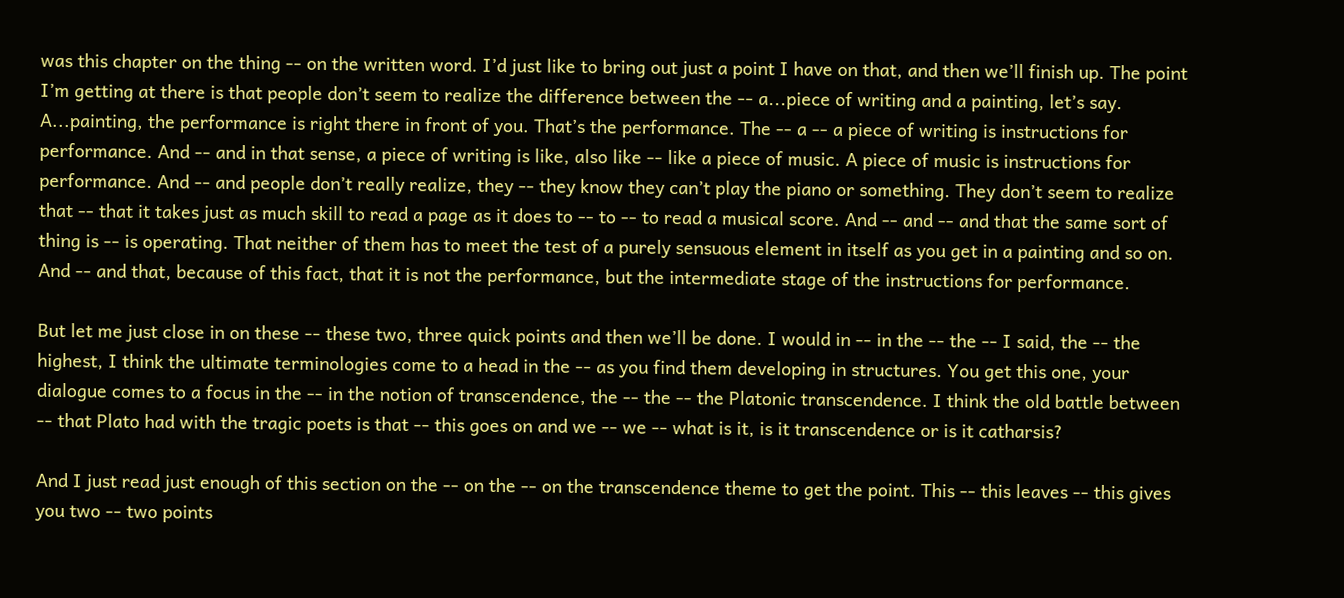was this chapter on the thing -- on the written word. I’d just like to bring out just a point I have on that, and then we’ll finish up. The point I’m getting at there is that people don’t seem to realize the difference between the -- a...piece of writing and a painting, let’s say. A...painting, the performance is right there in front of you. That’s the performance. The -- a -- a piece of writing is instructions for performance. And -- and in that sense, a piece of writing is like, also like -- like a piece of music. A piece of music is instructions for performance. And -- and people don’t really realize, they -- they know they can’t play the piano or something. They don’t seem to realize that -- that it takes just as much skill to read a page as it does to -- to -- to read a musical score. And -- and -- and that the same sort of thing is -- is operating. That neither of them has to meet the test of a purely sensuous element in itself as you get in a painting and so on. And -- and that, because of this fact, that it is not the performance, but the intermediate stage of the instructions for performance.

But let me just close in on these -- these two, three quick points and then we’ll be done. I would in -- in the -- the -- I said, the -- the highest, I think the ultimate terminologies come to a head in the -- as you find them developing in structures. You get this one, your dialogue comes to a focus in the -- in the notion of transcendence, the -- the -- the Platonic transcendence. I think the old battle between -- that Plato had with the tragic poets is that -- this goes on and we -- we -- what is it, is it transcendence or is it catharsis?

And I just read just enough of this section on the -- on the -- on the transcendence theme to get the point. This -- this leaves -- this gives you two -- two points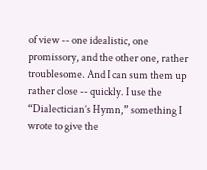of view -- one idealistic, one promissory, and the other one, rather troublesome. And I can sum them up rather close -- quickly. I use the “Dialectician’s Hymn,” something I wrote to give the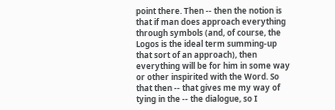point there. Then -- then the notion is that if man does approach everything through symbols (and, of course, the Logos is the ideal term summing-up that sort of an approach), then everything will be for him in some way or other inspirited with the Word. So that then -- that gives me my way of tying in the -- the dialogue, so I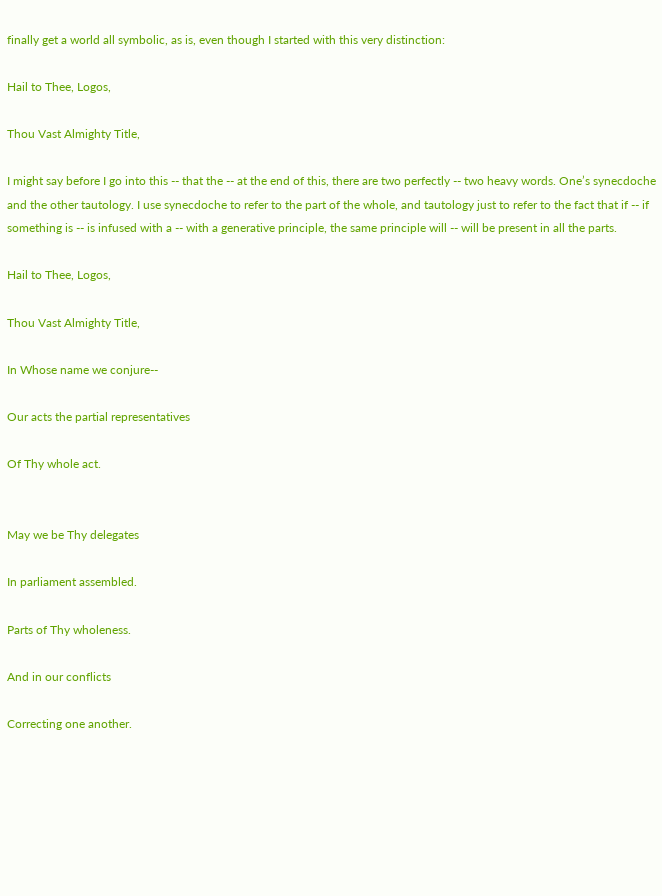finally get a world all symbolic, as is, even though I started with this very distinction:

Hail to Thee, Logos,

Thou Vast Almighty Title,

I might say before I go into this -- that the -- at the end of this, there are two perfectly -- two heavy words. One’s synecdoche and the other tautology. I use synecdoche to refer to the part of the whole, and tautology just to refer to the fact that if -- if something is -- is infused with a -- with a generative principle, the same principle will -- will be present in all the parts.

Hail to Thee, Logos,

Thou Vast Almighty Title,

In Whose name we conjure--

Our acts the partial representatives

Of Thy whole act.


May we be Thy delegates

In parliament assembled.

Parts of Thy wholeness.

And in our conflicts

Correcting one another.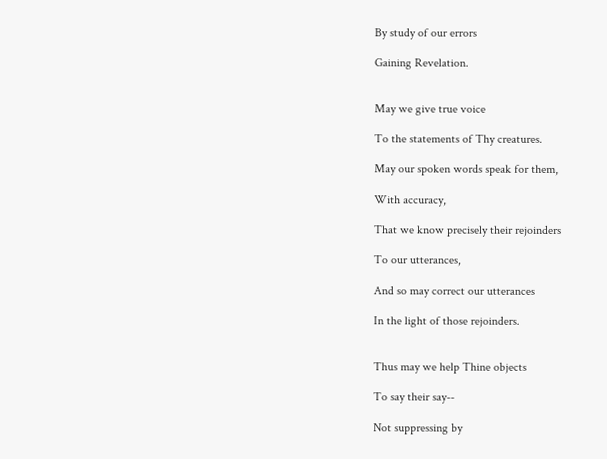By study of our errors

Gaining Revelation.


May we give true voice

To the statements of Thy creatures.

May our spoken words speak for them,

With accuracy,

That we know precisely their rejoinders

To our utterances,

And so may correct our utterances

In the light of those rejoinders.


Thus may we help Thine objects

To say their say--

Not suppressing by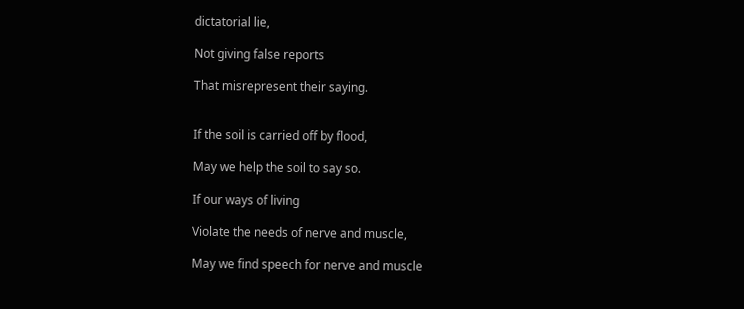dictatorial lie,

Not giving false reports

That misrepresent their saying.


If the soil is carried off by flood,

May we help the soil to say so.

If our ways of living

Violate the needs of nerve and muscle,

May we find speech for nerve and muscle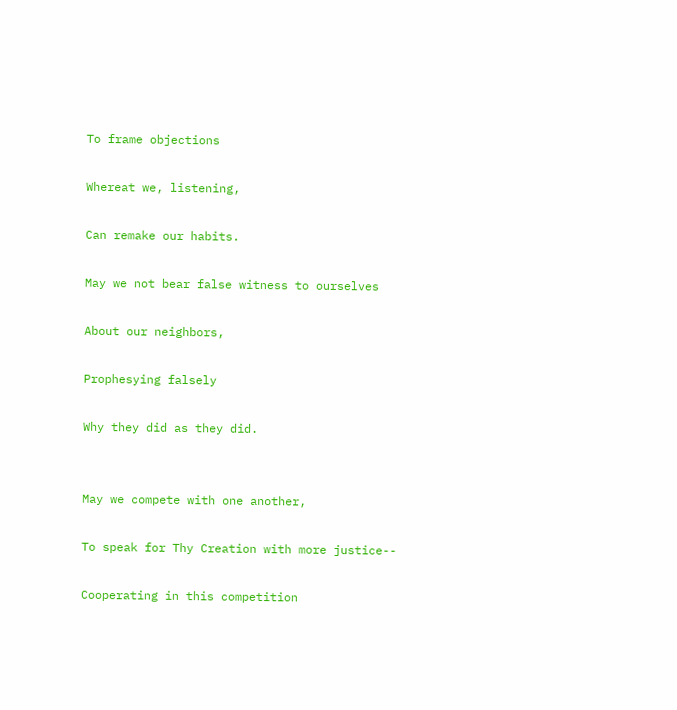To frame objections

Whereat we, listening,

Can remake our habits.

May we not bear false witness to ourselves

About our neighbors,

Prophesying falsely

Why they did as they did.


May we compete with one another,

To speak for Thy Creation with more justice--

Cooperating in this competition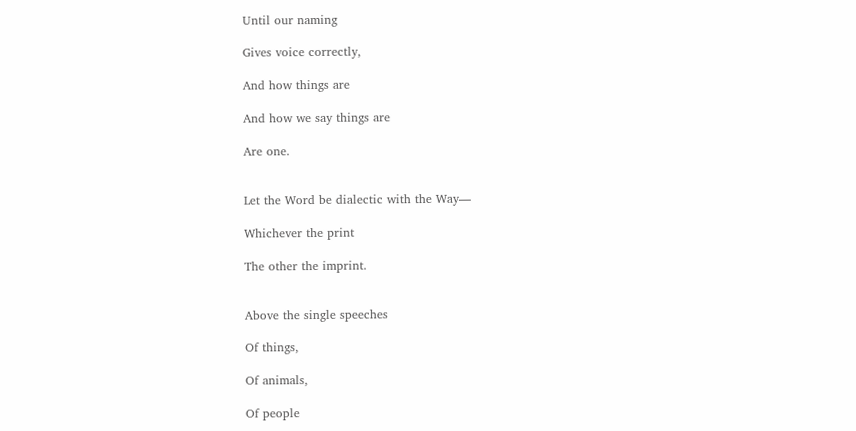Until our naming

Gives voice correctly,

And how things are

And how we say things are

Are one.


Let the Word be dialectic with the Way—

Whichever the print

The other the imprint.


Above the single speeches

Of things,

Of animals,

Of people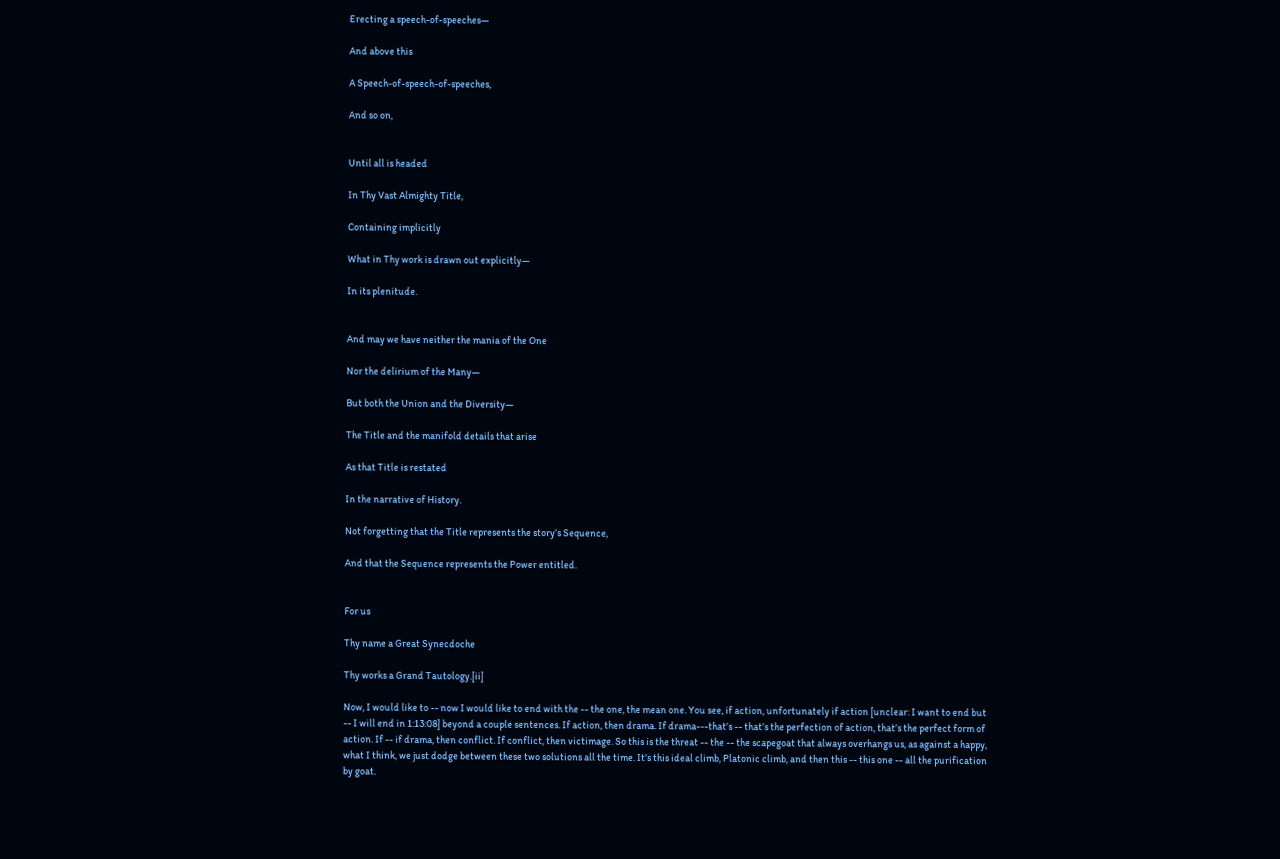Erecting a speech-of-speeches—

And above this

A Speech-of-speech-of-speeches,

And so on,


Until all is headed

In Thy Vast Almighty Title,

Containing implicitly

What in Thy work is drawn out explicitly—

In its plenitude.


And may we have neither the mania of the One

Nor the delirium of the Many—

But both the Union and the Diversity—

The Title and the manifold details that arise

As that Title is restated

In the narrative of History.

Not forgetting that the Title represents the story’s Sequence,

And that the Sequence represents the Power entitled.


For us

Thy name a Great Synecdoche

Thy works a Grand Tautology.[ii]

Now, I would like to -- now I would like to end with the -- the one, the mean one. You see, if action, unfortunately if action [unclear: I want to end but -- I will end in 1:13:08] beyond a couple sentences. If action, then drama. If drama---that’s -- that’s the perfection of action, that’s the perfect form of action. If -- if drama, then conflict. If conflict, then victimage. So this is the threat -- the -- the scapegoat that always overhangs us, as against a happy, what I think, we just dodge between these two solutions all the time. It’s this ideal climb, Platonic climb, and then this -- this one -- all the purification by goat.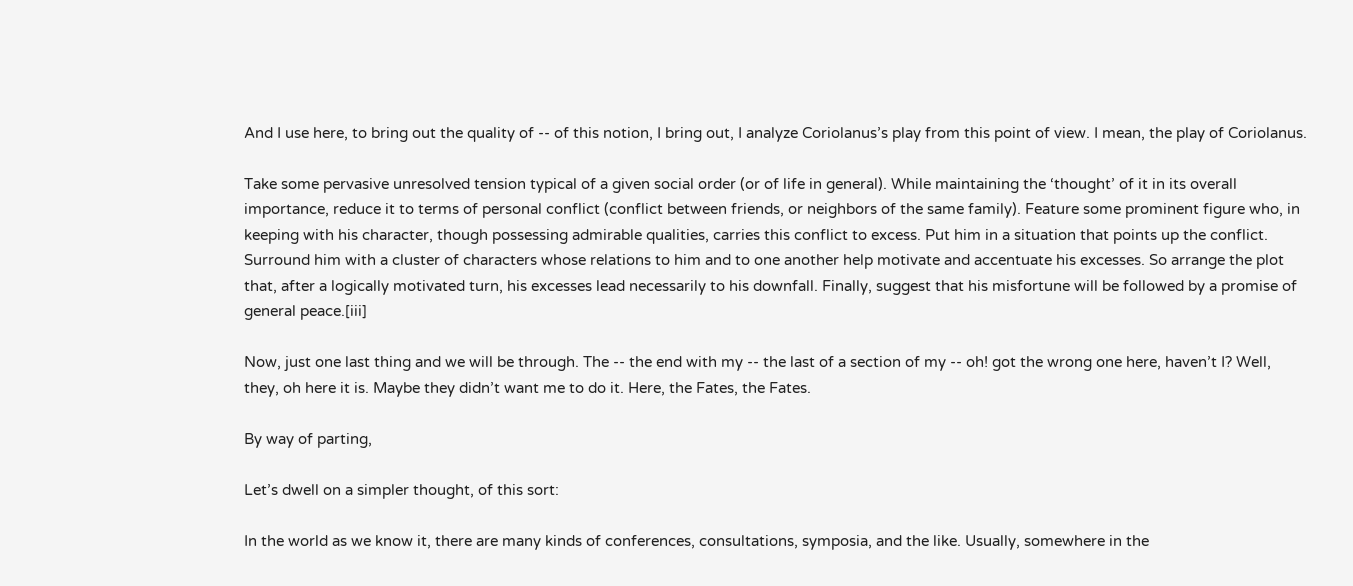And I use here, to bring out the quality of -- of this notion, I bring out, I analyze Coriolanus’s play from this point of view. I mean, the play of Coriolanus.

Take some pervasive unresolved tension typical of a given social order (or of life in general). While maintaining the ‘thought’ of it in its overall importance, reduce it to terms of personal conflict (conflict between friends, or neighbors of the same family). Feature some prominent figure who, in keeping with his character, though possessing admirable qualities, carries this conflict to excess. Put him in a situation that points up the conflict. Surround him with a cluster of characters whose relations to him and to one another help motivate and accentuate his excesses. So arrange the plot that, after a logically motivated turn, his excesses lead necessarily to his downfall. Finally, suggest that his misfortune will be followed by a promise of general peace.[iii]

Now, just one last thing and we will be through. The -- the end with my -- the last of a section of my -- oh! got the wrong one here, haven’t I? Well, they, oh here it is. Maybe they didn’t want me to do it. Here, the Fates, the Fates.

By way of parting,

Let’s dwell on a simpler thought, of this sort:

In the world as we know it, there are many kinds of conferences, consultations, symposia, and the like. Usually, somewhere in the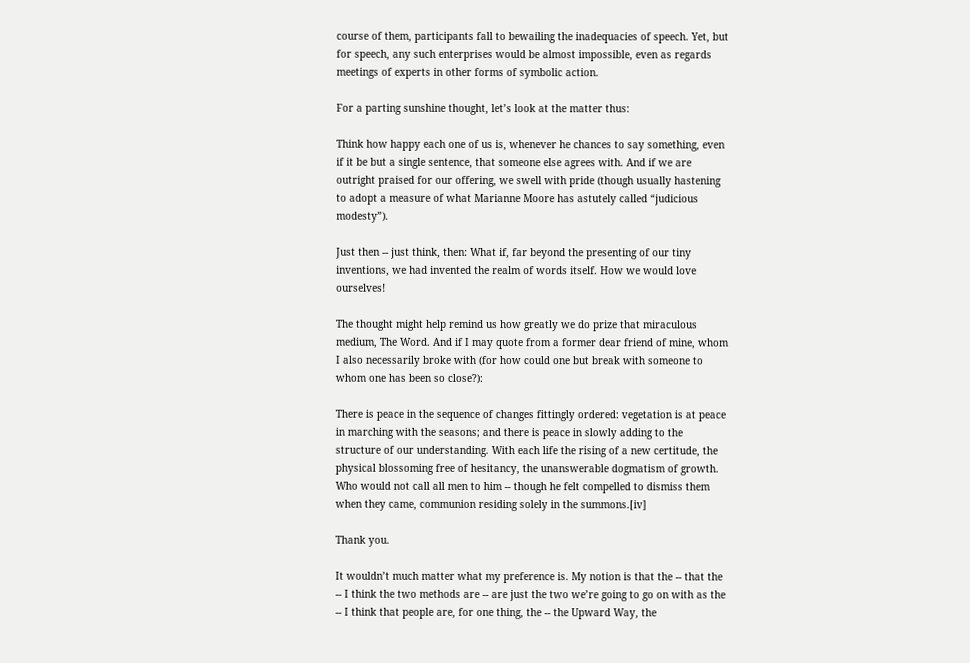course of them, participants fall to bewailing the inadequacies of speech. Yet, but for speech, any such enterprises would be almost impossible, even as regards meetings of experts in other forms of symbolic action.

For a parting sunshine thought, let’s look at the matter thus:

Think how happy each one of us is, whenever he chances to say something, even if it be but a single sentence, that someone else agrees with. And if we are outright praised for our offering, we swell with pride (though usually hastening to adopt a measure of what Marianne Moore has astutely called “judicious modesty”).

Just then -- just think, then: What if, far beyond the presenting of our tiny inventions, we had invented the realm of words itself. How we would love ourselves!

The thought might help remind us how greatly we do prize that miraculous medium, The Word. And if I may quote from a former dear friend of mine, whom I also necessarily broke with (for how could one but break with someone to whom one has been so close?):

There is peace in the sequence of changes fittingly ordered: vegetation is at peace in marching with the seasons; and there is peace in slowly adding to the structure of our understanding. With each life the rising of a new certitude, the physical blossoming free of hesitancy, the unanswerable dogmatism of growth. Who would not call all men to him -- though he felt compelled to dismiss them when they came, communion residing solely in the summons.[iv]

Thank you.

It wouldn’t much matter what my preference is. My notion is that the -- that the -- I think the two methods are -- are just the two we’re going to go on with as the -- I think that people are, for one thing, the -- the Upward Way, the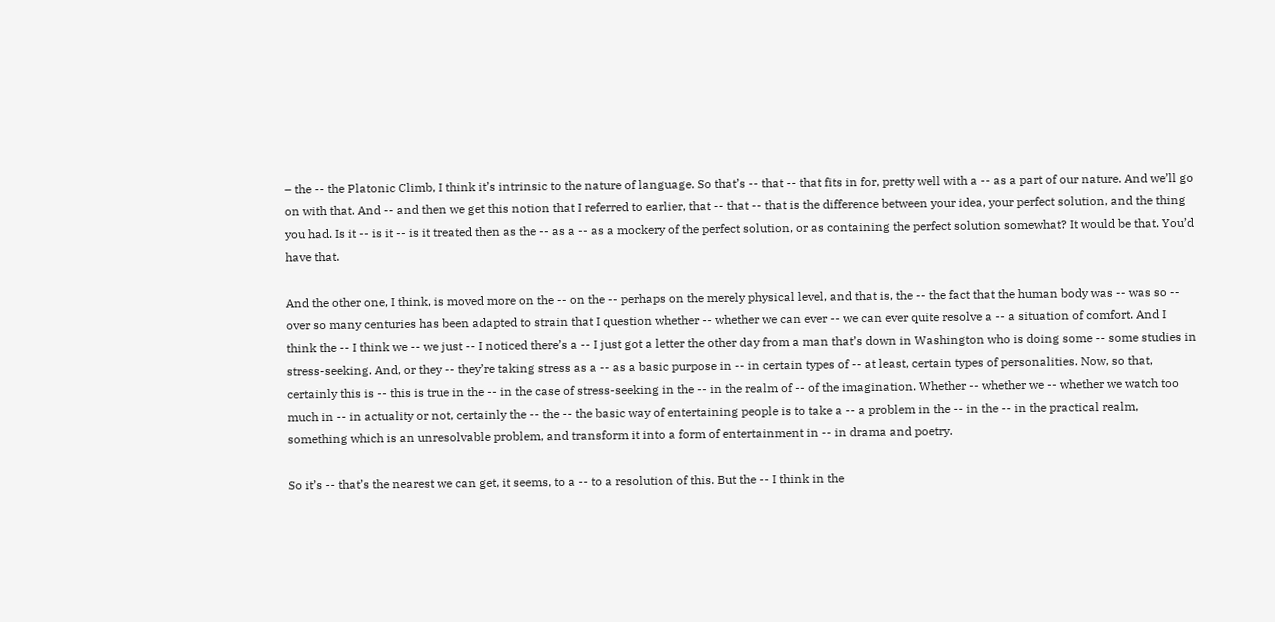– the -- the Platonic Climb, I think it’s intrinsic to the nature of language. So that’s -- that -- that fits in for, pretty well with a -- as a part of our nature. And we’ll go on with that. And -- and then we get this notion that I referred to earlier, that -- that -- that is the difference between your idea, your perfect solution, and the thing you had. Is it -- is it -- is it treated then as the -- as a -- as a mockery of the perfect solution, or as containing the perfect solution somewhat? It would be that. You’d have that.

And the other one, I think, is moved more on the -- on the -- perhaps on the merely physical level, and that is, the -- the fact that the human body was -- was so -- over so many centuries has been adapted to strain that I question whether -- whether we can ever -- we can ever quite resolve a -- a situation of comfort. And I think the -- I think we -- we just -- I noticed there’s a -- I just got a letter the other day from a man that’s down in Washington who is doing some -- some studies in stress-seeking. And, or they -- they’re taking stress as a -- as a basic purpose in -- in certain types of -- at least, certain types of personalities. Now, so that, certainly this is -- this is true in the -- in the case of stress-seeking in the -- in the realm of -- of the imagination. Whether -- whether we -- whether we watch too much in -- in actuality or not, certainly the -- the -- the basic way of entertaining people is to take a -- a problem in the -- in the -- in the practical realm, something which is an unresolvable problem, and transform it into a form of entertainment in -- in drama and poetry.

So it’s -- that’s the nearest we can get, it seems, to a -- to a resolution of this. But the -- I think in the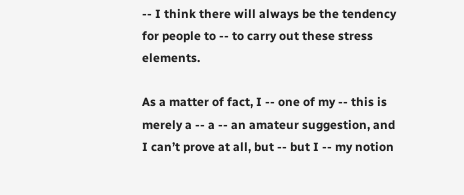-- I think there will always be the tendency for people to -- to carry out these stress elements.

As a matter of fact, I -- one of my -- this is merely a -- a -- an amateur suggestion, and I can’t prove at all, but -- but I -- my notion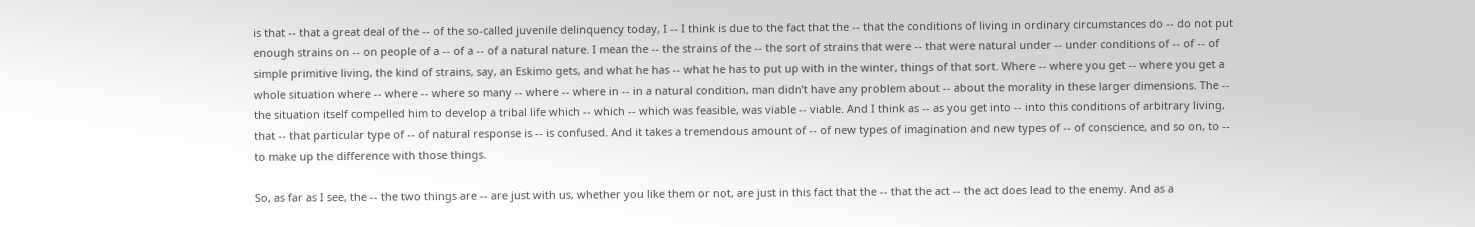is that -- that a great deal of the -- of the so-called juvenile delinquency today, I -- I think is due to the fact that the -- that the conditions of living in ordinary circumstances do -- do not put enough strains on -- on people of a -- of a -- of a natural nature. I mean the -- the strains of the -- the sort of strains that were -- that were natural under -- under conditions of -- of -- of simple primitive living, the kind of strains, say, an Eskimo gets, and what he has -- what he has to put up with in the winter, things of that sort. Where -- where you get -- where you get a whole situation where -- where -- where so many -- where -- where in -- in a natural condition, man didn’t have any problem about -- about the morality in these larger dimensions. The -- the situation itself compelled him to develop a tribal life which -- which -- which was feasible, was viable -- viable. And I think as -- as you get into -- into this conditions of arbitrary living, that -- that particular type of -- of natural response is -- is confused. And it takes a tremendous amount of -- of new types of imagination and new types of -- of conscience, and so on, to -- to make up the difference with those things.

So, as far as I see, the -- the two things are -- are just with us, whether you like them or not, are just in this fact that the -- that the act -- the act does lead to the enemy. And as a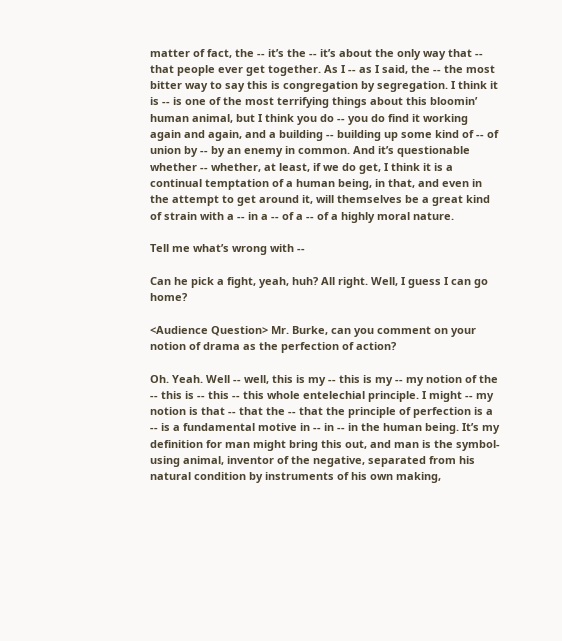matter of fact, the -- it’s the -- it’s about the only way that -- that people ever get together. As I -- as I said, the -- the most bitter way to say this is congregation by segregation. I think it is -- is one of the most terrifying things about this bloomin’ human animal, but I think you do -- you do find it working again and again, and a building -- building up some kind of -- of union by -- by an enemy in common. And it’s questionable whether -- whether, at least, if we do get, I think it is a continual temptation of a human being, in that, and even in the attempt to get around it, will themselves be a great kind of strain with a -- in a -- of a -- of a highly moral nature.

Tell me what’s wrong with --

Can he pick a fight, yeah, huh? All right. Well, I guess I can go home?

<Audience Question> Mr. Burke, can you comment on your notion of drama as the perfection of action?

Oh. Yeah. Well -- well, this is my -- this is my -- my notion of the -- this is -- this -- this whole entelechial principle. I might -- my notion is that -- that the -- that the principle of perfection is a -- is a fundamental motive in -- in -- in the human being. It’s my definition for man might bring this out, and man is the symbol-using animal, inventor of the negative, separated from his natural condition by instruments of his own making,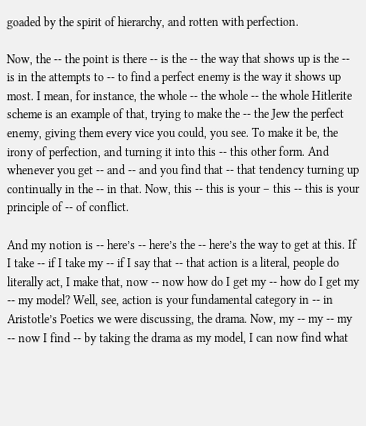goaded by the spirit of hierarchy, and rotten with perfection.

Now, the -- the point is there -- is the -- the way that shows up is the -- is in the attempts to -- to find a perfect enemy is the way it shows up most. I mean, for instance, the whole -- the whole -- the whole Hitlerite scheme is an example of that, trying to make the -- the Jew the perfect enemy, giving them every vice you could, you see. To make it be, the irony of perfection, and turning it into this -- this other form. And whenever you get -- and -- and you find that -- that tendency turning up continually in the -- in that. Now, this -- this is your – this -- this is your principle of -- of conflict.

And my notion is -- here’s -- here’s the -- here’s the way to get at this. If I take -- if I take my -- if I say that -- that action is a literal, people do literally act, I make that, now -- now how do I get my -- how do I get my -- my model? Well, see, action is your fundamental category in -- in Aristotle’s Poetics we were discussing, the drama. Now, my -- my -- my -- now I find -- by taking the drama as my model, I can now find what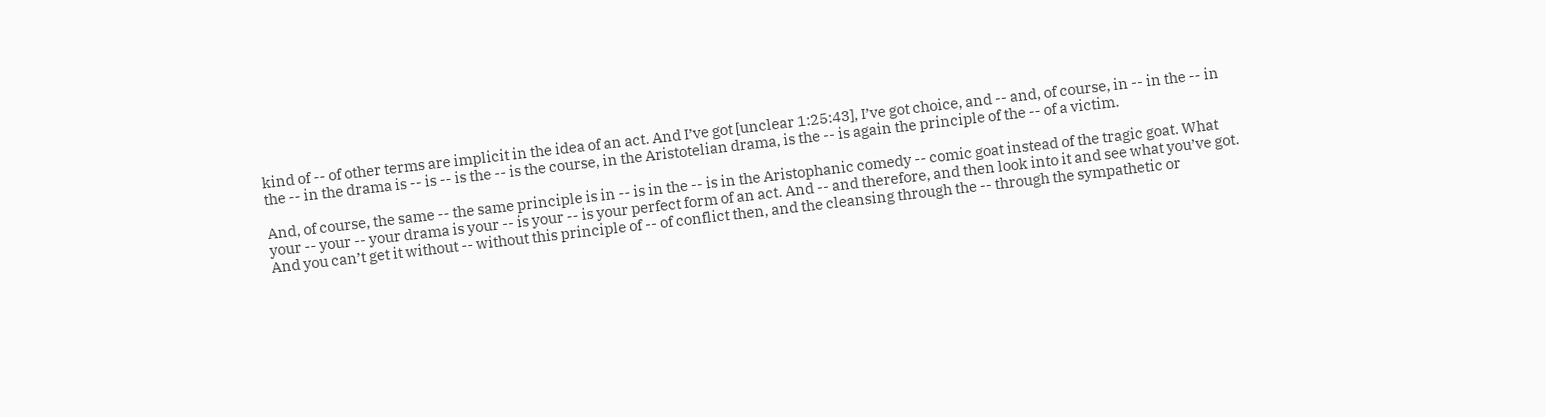kind of -- of other terms are implicit in the idea of an act. And I’ve got [unclear 1:25:43], I’ve got choice, and -- and, of course, in -- in the -- in the -- in the drama is -- is -- is the -- is the course, in the Aristotelian drama, is the -- is again the principle of the -- of a victim.

And, of course, the same -- the same principle is in -- is in the -- is in the Aristophanic comedy -- comic goat instead of the tragic goat. What your -- your -- your drama is your -- is your -- is your perfect form of an act. And -- and therefore, and then look into it and see what you’ve got. And you can’t get it without -- without this principle of -- of conflict then, and the cleansing through the -- through the sympathetic or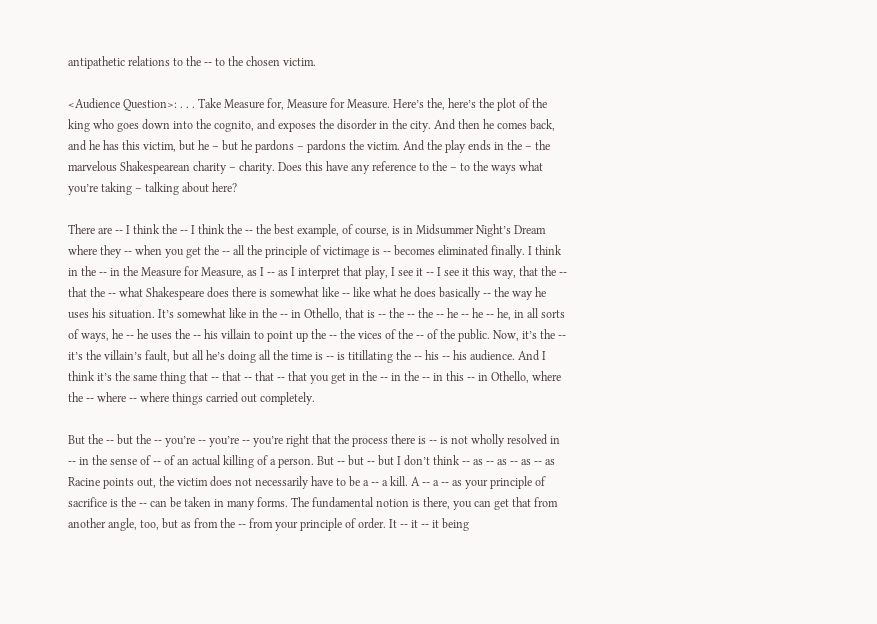antipathetic relations to the -- to the chosen victim.

<Audience Question>: . . . Take Measure for, Measure for Measure. Here’s the, here’s the plot of the king who goes down into the cognito, and exposes the disorder in the city. And then he comes back, and he has this victim, but he – but he pardons – pardons the victim. And the play ends in the – the marvelous Shakespearean charity – charity. Does this have any reference to the – to the ways what you’re taking – talking about here?

There are -- I think the -- I think the -- the best example, of course, is in Midsummer Night’s Dream where they -- when you get the -- all the principle of victimage is -- becomes eliminated finally. I think in the -- in the Measure for Measure, as I -- as I interpret that play, I see it -- I see it this way, that the -- that the -- what Shakespeare does there is somewhat like -- like what he does basically -- the way he uses his situation. It’s somewhat like in the -- in Othello, that is -- the -- the -- he -- he -- he, in all sorts of ways, he -- he uses the -- his villain to point up the -- the vices of the -- of the public. Now, it’s the -- it’s the villain’s fault, but all he’s doing all the time is -- is titillating the -- his -- his audience. And I think it’s the same thing that -- that -- that -- that you get in the -- in the -- in this -- in Othello, where the -- where -- where things carried out completely.

But the -- but the -- you’re -- you’re -- you’re right that the process there is -- is not wholly resolved in -- in the sense of -- of an actual killing of a person. But -- but -- but I don’t think -- as -- as -- as -- as Racine points out, the victim does not necessarily have to be a -- a kill. A -- a -- as your principle of sacrifice is the -- can be taken in many forms. The fundamental notion is there, you can get that from another angle, too, but as from the -- from your principle of order. It -- it -- it being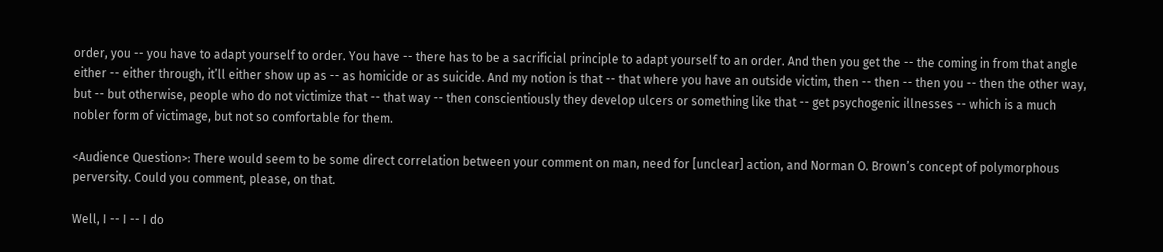order, you -- you have to adapt yourself to order. You have -- there has to be a sacrificial principle to adapt yourself to an order. And then you get the -- the coming in from that angle either -- either through, it’ll either show up as -- as homicide or as suicide. And my notion is that -- that where you have an outside victim, then -- then -- then you -- then the other way, but -- but otherwise, people who do not victimize that -- that way -- then conscientiously they develop ulcers or something like that -- get psychogenic illnesses -- which is a much nobler form of victimage, but not so comfortable for them.

<Audience Question>: There would seem to be some direct correlation between your comment on man, need for [unclear] action, and Norman O. Brown’s concept of polymorphous perversity. Could you comment, please, on that.

Well, I -- I -- I do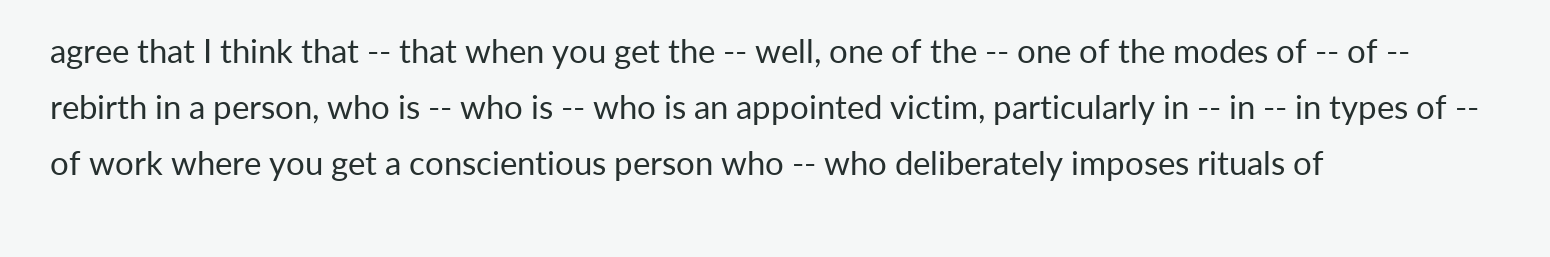agree that I think that -- that when you get the -- well, one of the -- one of the modes of -- of -- rebirth in a person, who is -- who is -- who is an appointed victim, particularly in -- in -- in types of -- of work where you get a conscientious person who -- who deliberately imposes rituals of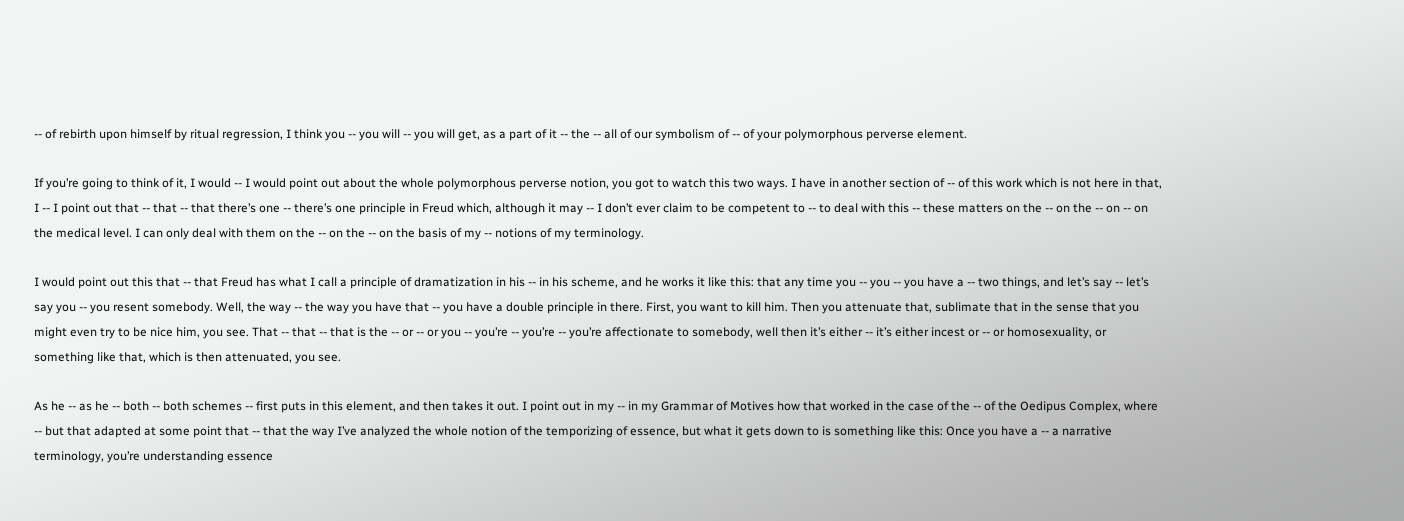-- of rebirth upon himself by ritual regression, I think you -- you will -- you will get, as a part of it -- the -- all of our symbolism of -- of your polymorphous perverse element.

If you’re going to think of it, I would -- I would point out about the whole polymorphous perverse notion, you got to watch this two ways. I have in another section of -- of this work which is not here in that, I -- I point out that -- that -- that there’s one -- there’s one principle in Freud which, although it may -- I don’t ever claim to be competent to -- to deal with this -- these matters on the -- on the -- on -- on the medical level. I can only deal with them on the -- on the -- on the basis of my -- notions of my terminology.

I would point out this that -- that Freud has what I call a principle of dramatization in his -- in his scheme, and he works it like this: that any time you -- you -- you have a -- two things, and let’s say -- let’s say you -- you resent somebody. Well, the way -- the way you have that -- you have a double principle in there. First, you want to kill him. Then you attenuate that, sublimate that in the sense that you might even try to be nice him, you see. That -- that -- that is the -- or -- or you -- you’re -- you’re -- you’re affectionate to somebody, well then it’s either -- it’s either incest or -- or homosexuality, or something like that, which is then attenuated, you see.

As he -- as he -- both -- both schemes -- first puts in this element, and then takes it out. I point out in my -- in my Grammar of Motives how that worked in the case of the -- of the Oedipus Complex, where -- but that adapted at some point that -- that the way I’ve analyzed the whole notion of the temporizing of essence, but what it gets down to is something like this: Once you have a -- a narrative terminology, you’re understanding essence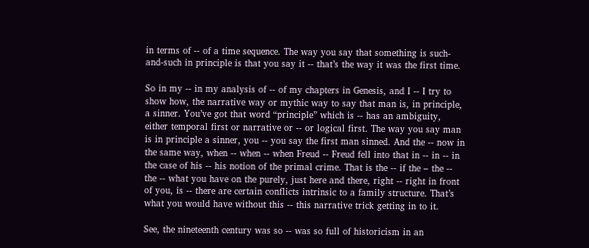in terms of -- of a time sequence. The way you say that something is such-and-such in principle is that you say it -- that’s the way it was the first time.

So in my -- in my analysis of -- of my chapters in Genesis, and I -- I try to show how, the narrative way or mythic way to say that man is, in principle, a sinner. You’ve got that word “principle” which is -- has an ambiguity, either temporal first or narrative or -- or logical first. The way you say man is in principle a sinner, you -- you say the first man sinned. And the -- now in the same way, when -- when -- when Freud -- Freud fell into that in -- in -- in the case of his -- his notion of the primal crime. That is the -- if the – the -- the -- what you have on the purely, just here and there, right -- right in front of you, is -- there are certain conflicts intrinsic to a family structure. That’s what you would have without this -- this narrative trick getting in to it.

See, the nineteenth century was so -- was so full of historicism in an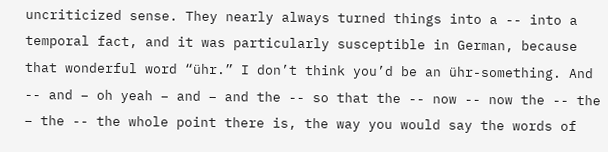uncriticized sense. They nearly always turned things into a -- into a temporal fact, and it was particularly susceptible in German, because that wonderful word “ühr.” I don’t think you’d be an ühr-something. And -- and – oh yeah – and – and the -- so that the -- now -- now the -- the – the -- the whole point there is, the way you would say the words of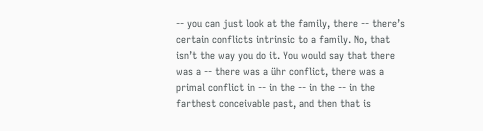-- you can just look at the family, there -- there’s certain conflicts intrinsic to a family. No, that isn’t the way you do it. You would say that there was a -- there was a ühr conflict, there was a primal conflict in -- in the -- in the -- in the farthest conceivable past, and then that is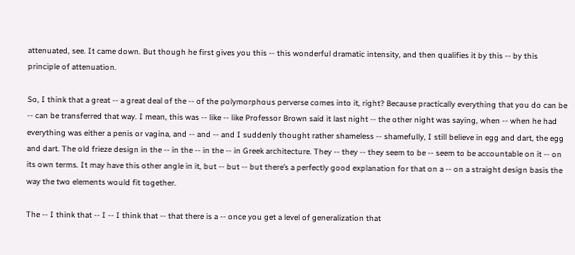attenuated, see. It came down. But though he first gives you this -- this wonderful dramatic intensity, and then qualifies it by this -- by this principle of attenuation.

So, I think that a great -- a great deal of the -- of the polymorphous perverse comes into it, right? Because practically everything that you do can be -- can be transferred that way. I mean, this was -- like -- like Professor Brown said it last night -- the other night was saying, when -- when he had everything was either a penis or vagina, and -- and -- and I suddenly thought rather shameless -- shamefully, I still believe in egg and dart, the egg and dart. The old frieze design in the -- in the -- in the -- in Greek architecture. They -- they -- they seem to be -- seem to be accountable on it -- on its own terms. It may have this other angle in it, but -- but -- but there’s a perfectly good explanation for that on a -- on a straight design basis the way the two elements would fit together.

The -- I think that -- I -- I think that -- that there is a -- once you get a level of generalization that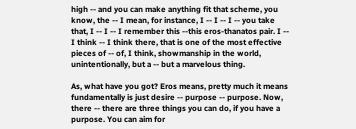high -- and you can make anything fit that scheme, you know, the -- I mean, for instance, I -- I -- I -- you take that, I -- I -- I remember this --this eros-thanatos pair. I -- I think -- I think there, that is one of the most effective pieces of -- of, I think, showmanship in the world, unintentionally, but a -- but a marvelous thing.

As, what have you got? Eros means, pretty much it means fundamentally is just desire -- purpose -- purpose. Now, there -- there are three things you can do, if you have a purpose. You can aim for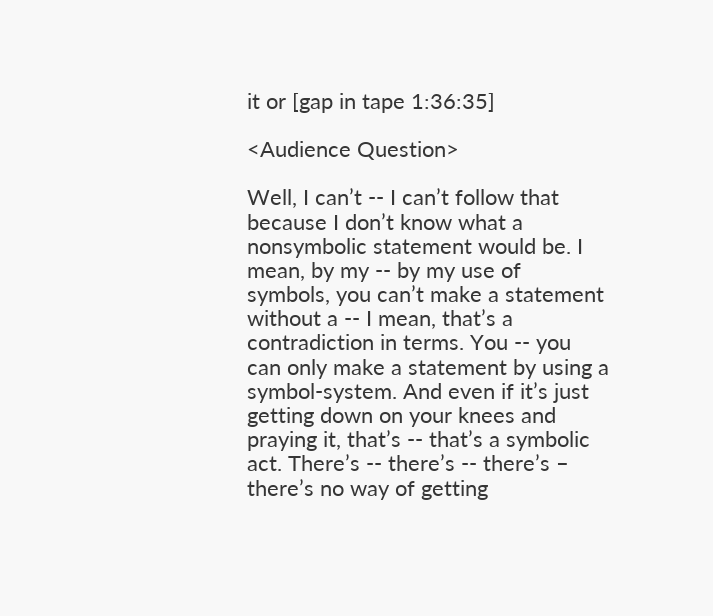it or [gap in tape 1:36:35]

<Audience Question>

Well, I can’t -- I can’t follow that because I don’t know what a nonsymbolic statement would be. I mean, by my -- by my use of symbols, you can’t make a statement without a -- I mean, that’s a contradiction in terms. You -- you can only make a statement by using a symbol-system. And even if it’s just getting down on your knees and praying it, that’s -- that’s a symbolic act. There’s -- there’s -- there’s – there’s no way of getting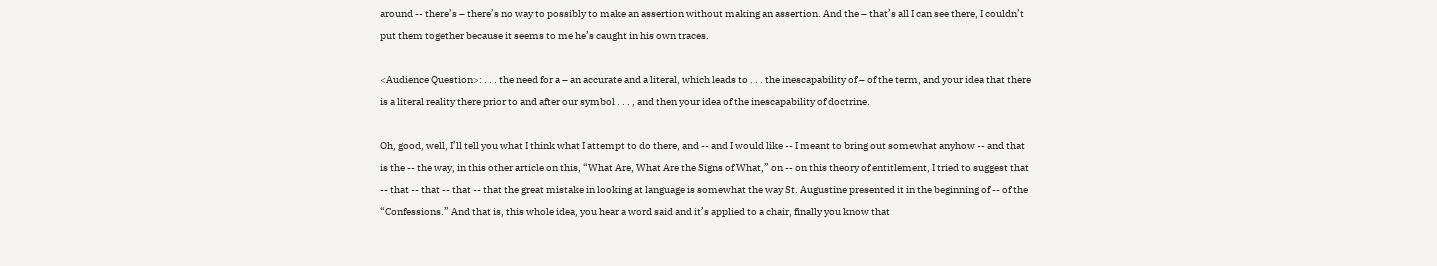around -- there’s – there’s no way to possibly to make an assertion without making an assertion. And the – that’s all I can see there, I couldn’t put them together because it seems to me he’s caught in his own traces.

<Audience Question>: . . . the need for a – an accurate and a literal, which leads to . . . the inescapability of – of the term, and your idea that there is a literal reality there prior to and after our symbol . . . , and then your idea of the inescapability of doctrine.

Oh, good, well, I’ll tell you what I think what I attempt to do there, and -- and I would like -- I meant to bring out somewhat anyhow -- and that is the -- the way, in this other article on this, “What Are, What Are the Signs of What,” on -- on this theory of entitlement, I tried to suggest that -- that -- that -- that -- that the great mistake in looking at language is somewhat the way St. Augustine presented it in the beginning of -- of the “Confessions.” And that is, this whole idea, you hear a word said and it’s applied to a chair, finally you know that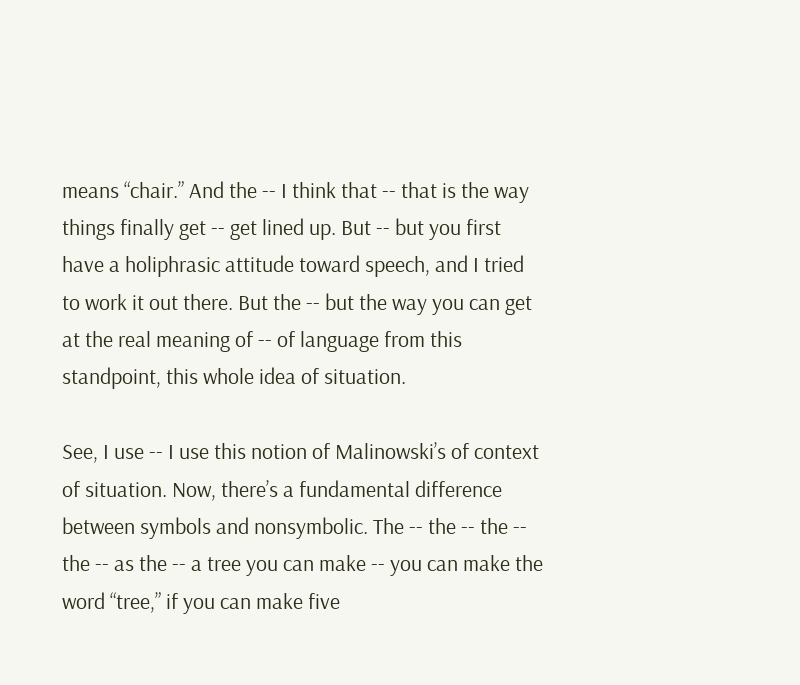means “chair.” And the -- I think that -- that is the way things finally get -- get lined up. But -- but you first have a holiphrasic attitude toward speech, and I tried to work it out there. But the -- but the way you can get at the real meaning of -- of language from this standpoint, this whole idea of situation.

See, I use -- I use this notion of Malinowski’s of context of situation. Now, there’s a fundamental difference between symbols and nonsymbolic. The -- the -- the -- the -- as the -- a tree you can make -- you can make the word “tree,” if you can make five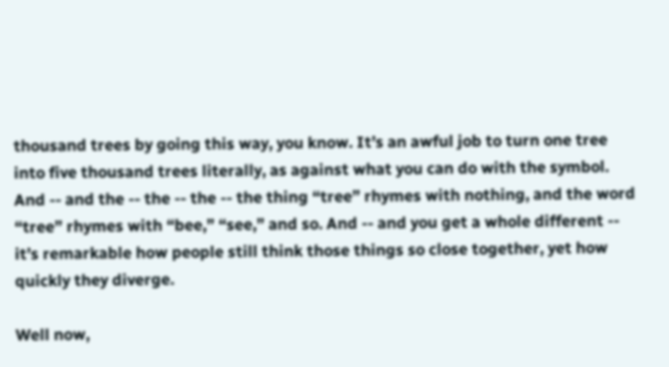thousand trees by going this way, you know. It’s an awful job to turn one tree into five thousand trees literally, as against what you can do with the symbol. And -- and the -- the -- the -- the thing “tree” rhymes with nothing, and the word “tree” rhymes with “bee,” “see,” and so. And -- and you get a whole different -- it’s remarkable how people still think those things so close together, yet how quickly they diverge.

Well now,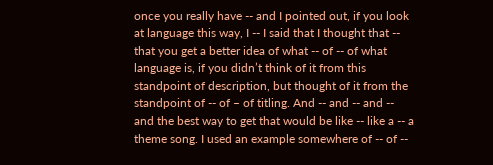once you really have -- and I pointed out, if you look at language this way, I -- I said that I thought that -- that you get a better idea of what -- of -- of what language is, if you didn’t think of it from this standpoint of description, but thought of it from the standpoint of -- of – of titling. And -- and -- and -- and the best way to get that would be like -- like a -- a theme song. I used an example somewhere of -- of --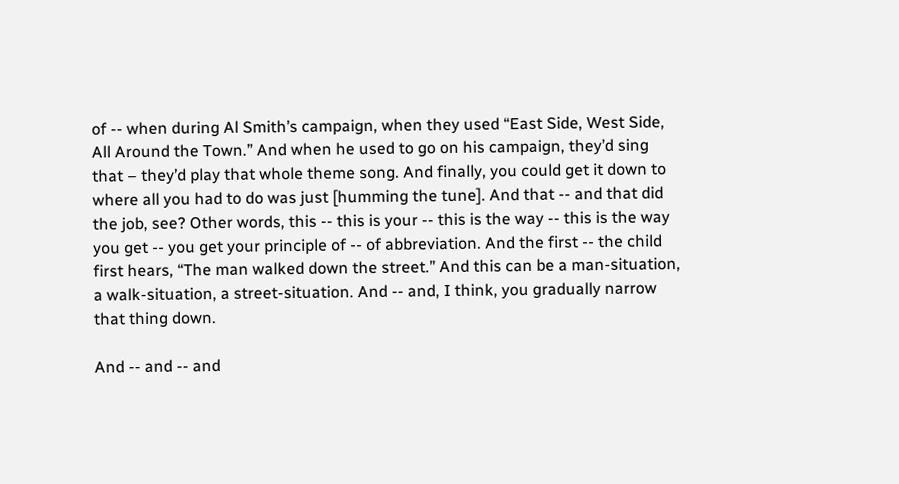of -- when during Al Smith’s campaign, when they used “East Side, West Side, All Around the Town.” And when he used to go on his campaign, they’d sing that – they’d play that whole theme song. And finally, you could get it down to where all you had to do was just [humming the tune]. And that -- and that did the job, see? Other words, this -- this is your -- this is the way -- this is the way you get -- you get your principle of -- of abbreviation. And the first -- the child first hears, “The man walked down the street.” And this can be a man-situation, a walk-situation, a street-situation. And -- and, I think, you gradually narrow that thing down.

And -- and -- and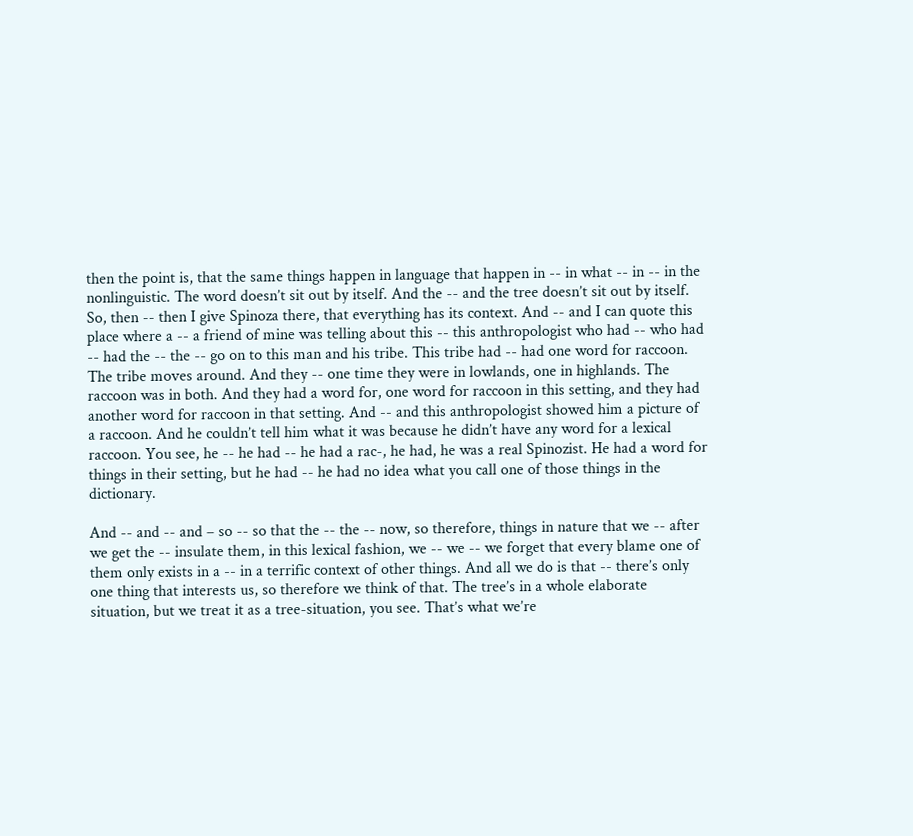then the point is, that the same things happen in language that happen in -- in what -- in -- in the nonlinguistic. The word doesn’t sit out by itself. And the -- and the tree doesn’t sit out by itself. So, then -- then I give Spinoza there, that everything has its context. And -- and I can quote this place where a -- a friend of mine was telling about this -- this anthropologist who had -- who had -- had the -- the -- go on to this man and his tribe. This tribe had -- had one word for raccoon. The tribe moves around. And they -- one time they were in lowlands, one in highlands. The raccoon was in both. And they had a word for, one word for raccoon in this setting, and they had another word for raccoon in that setting. And -- and this anthropologist showed him a picture of a raccoon. And he couldn’t tell him what it was because he didn’t have any word for a lexical raccoon. You see, he -- he had -- he had a rac-, he had, he was a real Spinozist. He had a word for things in their setting, but he had -- he had no idea what you call one of those things in the dictionary.

And -- and -- and – so -- so that the -- the -- now, so therefore, things in nature that we -- after we get the -- insulate them, in this lexical fashion, we -- we -- we forget that every blame one of them only exists in a -- in a terrific context of other things. And all we do is that -- there’s only one thing that interests us, so therefore we think of that. The tree’s in a whole elaborate situation, but we treat it as a tree-situation, you see. That’s what we’re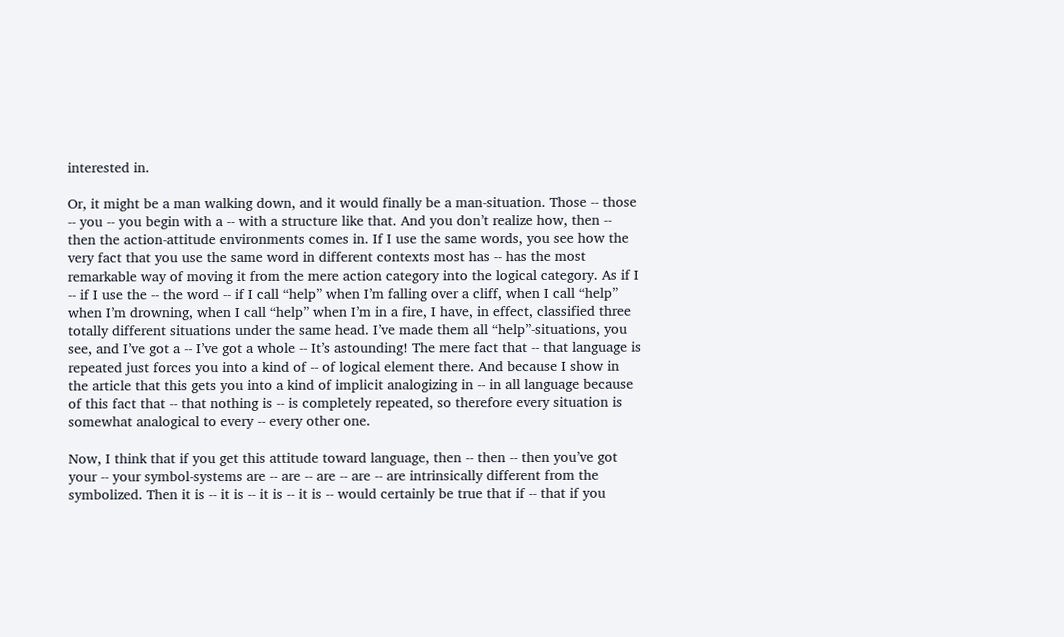interested in.

Or, it might be a man walking down, and it would finally be a man-situation. Those -- those -- you -- you begin with a -- with a structure like that. And you don’t realize how, then -- then the action-attitude environments comes in. If I use the same words, you see how the very fact that you use the same word in different contexts most has -- has the most remarkable way of moving it from the mere action category into the logical category. As if I -- if I use the -- the word -- if I call “help” when I’m falling over a cliff, when I call “help” when I’m drowning, when I call “help” when I’m in a fire, I have, in effect, classified three totally different situations under the same head. I’ve made them all “help”-situations, you see, and I’ve got a -- I’ve got a whole -- It’s astounding! The mere fact that -- that language is repeated just forces you into a kind of -- of logical element there. And because I show in the article that this gets you into a kind of implicit analogizing in -- in all language because of this fact that -- that nothing is -- is completely repeated, so therefore every situation is somewhat analogical to every -- every other one.

Now, I think that if you get this attitude toward language, then -- then -- then you’ve got your -- your symbol-systems are -- are -- are -- are -- are intrinsically different from the symbolized. Then it is -- it is -- it is -- it is -- would certainly be true that if -- that if you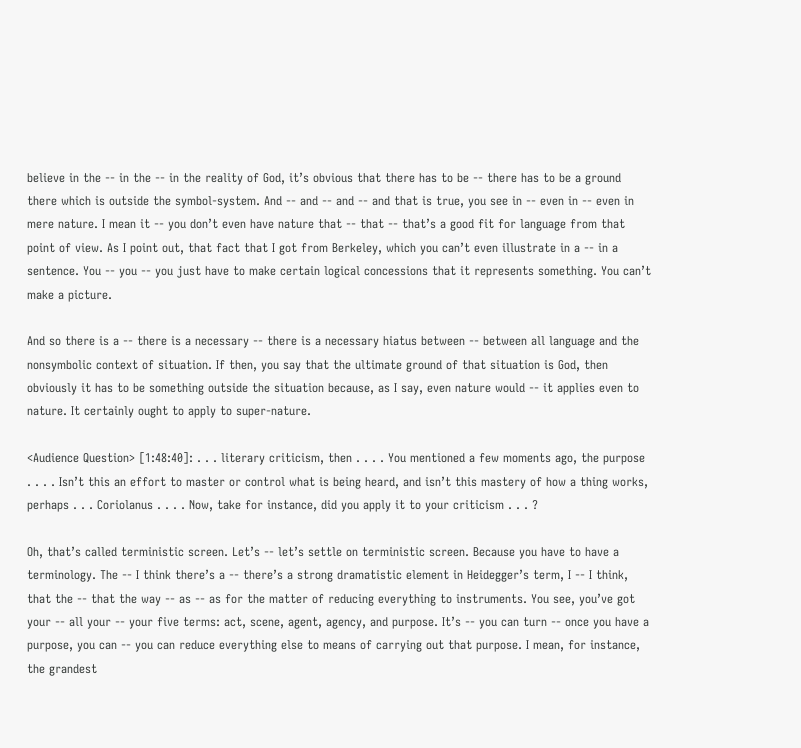believe in the -- in the -- in the reality of God, it’s obvious that there has to be -- there has to be a ground there which is outside the symbol-system. And -- and -- and -- and that is true, you see in -- even in -- even in mere nature. I mean it -- you don’t even have nature that -- that -- that’s a good fit for language from that point of view. As I point out, that fact that I got from Berkeley, which you can’t even illustrate in a -- in a sentence. You -- you -- you just have to make certain logical concessions that it represents something. You can’t make a picture.

And so there is a -- there is a necessary -- there is a necessary hiatus between -- between all language and the nonsymbolic context of situation. If then, you say that the ultimate ground of that situation is God, then obviously it has to be something outside the situation because, as I say, even nature would -- it applies even to nature. It certainly ought to apply to super-nature.

<Audience Question> [1:48:40]: . . . literary criticism, then . . . . You mentioned a few moments ago, the purpose . . . . Isn’t this an effort to master or control what is being heard, and isn’t this mastery of how a thing works, perhaps . . . Coriolanus . . . . Now, take for instance, did you apply it to your criticism . . . ?

Oh, that’s called terministic screen. Let’s -- let’s settle on terministic screen. Because you have to have a terminology. The -- I think there’s a -- there’s a strong dramatistic element in Heidegger’s term, I -- I think, that the -- that the way -- as -- as for the matter of reducing everything to instruments. You see, you’ve got your -- all your -- your five terms: act, scene, agent, agency, and purpose. It’s -- you can turn -- once you have a purpose, you can -- you can reduce everything else to means of carrying out that purpose. I mean, for instance, the grandest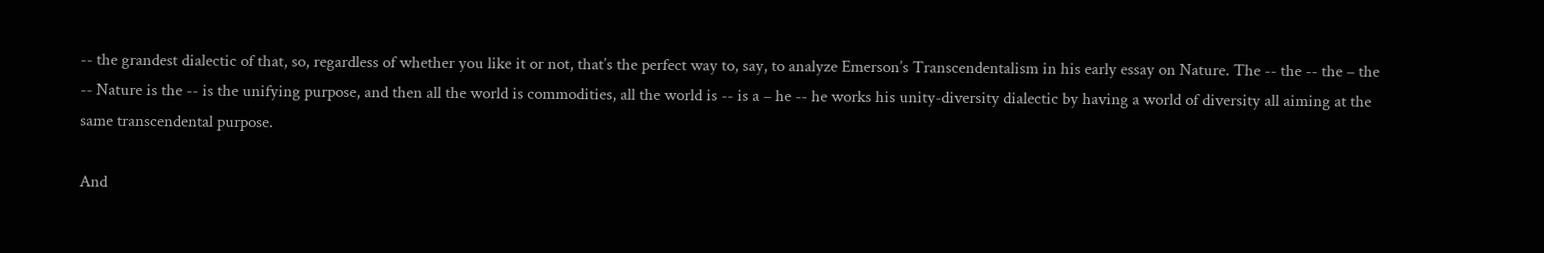-- the grandest dialectic of that, so, regardless of whether you like it or not, that’s the perfect way to, say, to analyze Emerson’s Transcendentalism in his early essay on Nature. The -- the -- the – the -- Nature is the -- is the unifying purpose, and then all the world is commodities, all the world is -- is a – he -- he works his unity-diversity dialectic by having a world of diversity all aiming at the same transcendental purpose.

And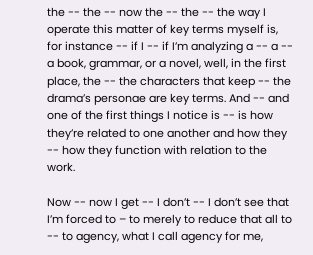the -- the -- now the -- the -- the way I operate this matter of key terms myself is, for instance -- if I -- if I’m analyzing a -- a -- a book, grammar, or a novel, well, in the first place, the -- the characters that keep -- the drama’s personae are key terms. And -- and one of the first things I notice is -- is how they’re related to one another and how they -- how they function with relation to the work.

Now -- now I get -- I don’t -- I don’t see that I’m forced to – to merely to reduce that all to -- to agency, what I call agency for me,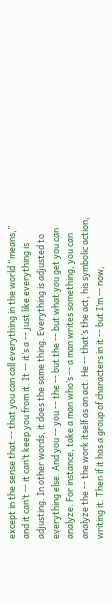except in the sense that -- that you can call everything in the world “means,” and it can’t -- it can’t keep you from it. It -- it’s a -- just like everything is adjusting. In other words, it does the same thing. Everything is adjusted to everything else. And you -- you -- the -- but the -- but what you get you can analyze. For instance, take a man who’s -- a man writes something, you can analyze the -- the work itself as an act. He -- that’s the act, his symbolic action, writing it. Then if it has a group of characters in it -- but I’m -- now,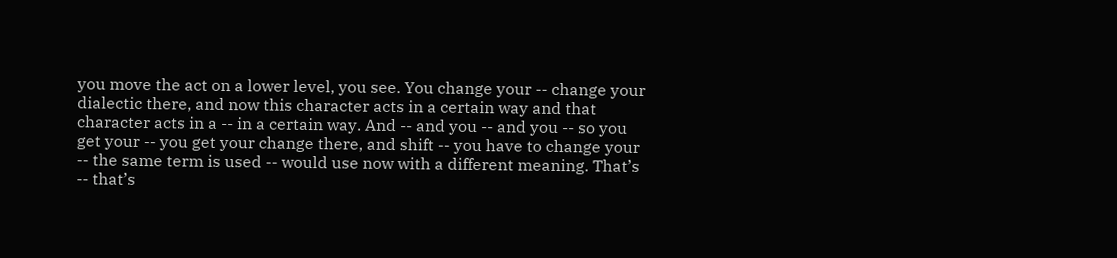you move the act on a lower level, you see. You change your -- change your dialectic there, and now this character acts in a certain way and that character acts in a -- in a certain way. And -- and you -- and you -- so you get your -- you get your change there, and shift -- you have to change your -- the same term is used -- would use now with a different meaning. That’s -- that’s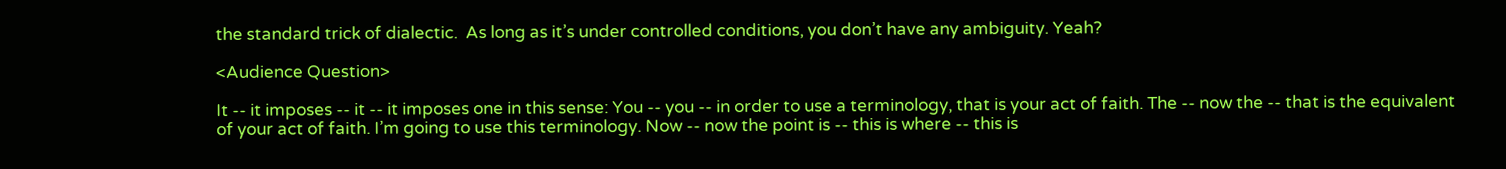the standard trick of dialectic.  As long as it’s under controlled conditions, you don’t have any ambiguity. Yeah?

<Audience Question>

It -- it imposes -- it -- it imposes one in this sense: You -- you -- in order to use a terminology, that is your act of faith. The -- now the -- that is the equivalent of your act of faith. I’m going to use this terminology. Now -- now the point is -- this is where -- this is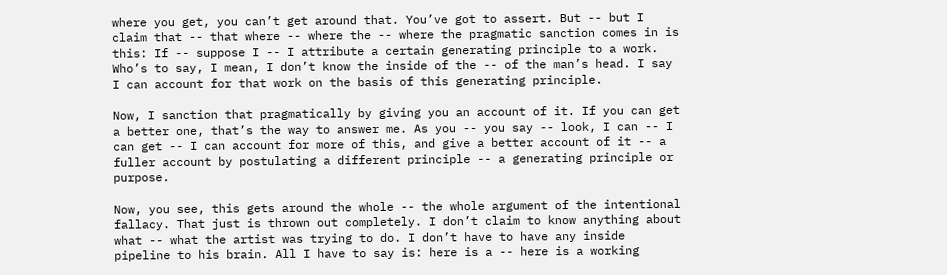where you get, you can’t get around that. You’ve got to assert. But -- but I claim that -- that where -- where the -- where the pragmatic sanction comes in is this: If -- suppose I -- I attribute a certain generating principle to a work. Who’s to say, I mean, I don’t know the inside of the -- of the man’s head. I say I can account for that work on the basis of this generating principle.

Now, I sanction that pragmatically by giving you an account of it. If you can get a better one, that’s the way to answer me. As you -- you say -- look, I can -- I can get -- I can account for more of this, and give a better account of it -- a fuller account by postulating a different principle -- a generating principle or purpose.

Now, you see, this gets around the whole -- the whole argument of the intentional fallacy. That just is thrown out completely. I don’t claim to know anything about what -- what the artist was trying to do. I don’t have to have any inside pipeline to his brain. All I have to say is: here is a -- here is a working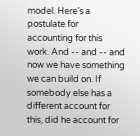model. Here’s a postulate for accounting for this work. And -- and -- and now we have something we can build on. If somebody else has a different account for this, did he account for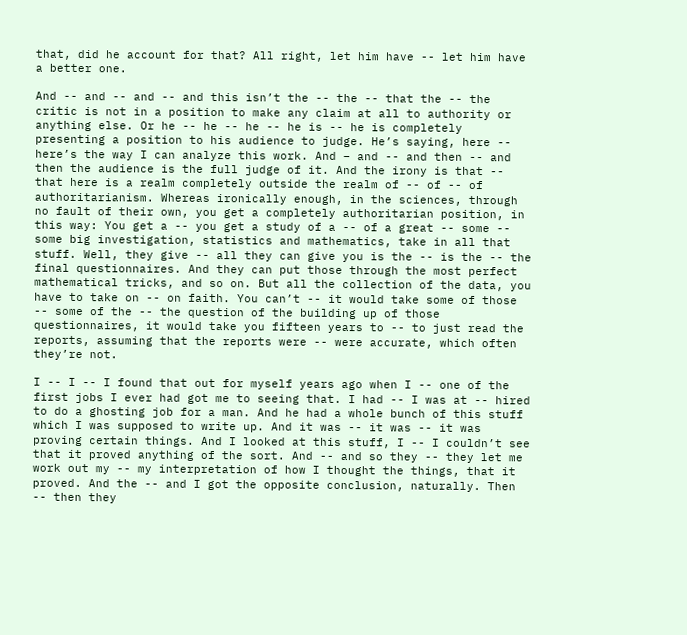that, did he account for that? All right, let him have -- let him have a better one.

And -- and -- and -- and this isn’t the -- the -- that the -- the critic is not in a position to make any claim at all to authority or anything else. Or he -- he -- he -- he is -- he is completely presenting a position to his audience to judge. He’s saying, here -- here’s the way I can analyze this work. And – and -- and then -- and then the audience is the full judge of it. And the irony is that -- that here is a realm completely outside the realm of -- of -- of authoritarianism. Whereas ironically enough, in the sciences, through no fault of their own, you get a completely authoritarian position, in this way: You get a -- you get a study of a -- of a great -- some -- some big investigation, statistics and mathematics, take in all that stuff. Well, they give -- all they can give you is the -- is the -- the final questionnaires. And they can put those through the most perfect mathematical tricks, and so on. But all the collection of the data, you have to take on -- on faith. You can’t -- it would take some of those -- some of the -- the question of the building up of those questionnaires, it would take you fifteen years to -- to just read the reports, assuming that the reports were -- were accurate, which often they’re not.

I -- I -- I found that out for myself years ago when I -- one of the first jobs I ever had got me to seeing that. I had -- I was at -- hired to do a ghosting job for a man. And he had a whole bunch of this stuff which I was supposed to write up. And it was -- it was -- it was proving certain things. And I looked at this stuff, I -- I couldn’t see that it proved anything of the sort. And -- and so they -- they let me work out my -- my interpretation of how I thought the things, that it proved. And the -- and I got the opposite conclusion, naturally. Then -- then they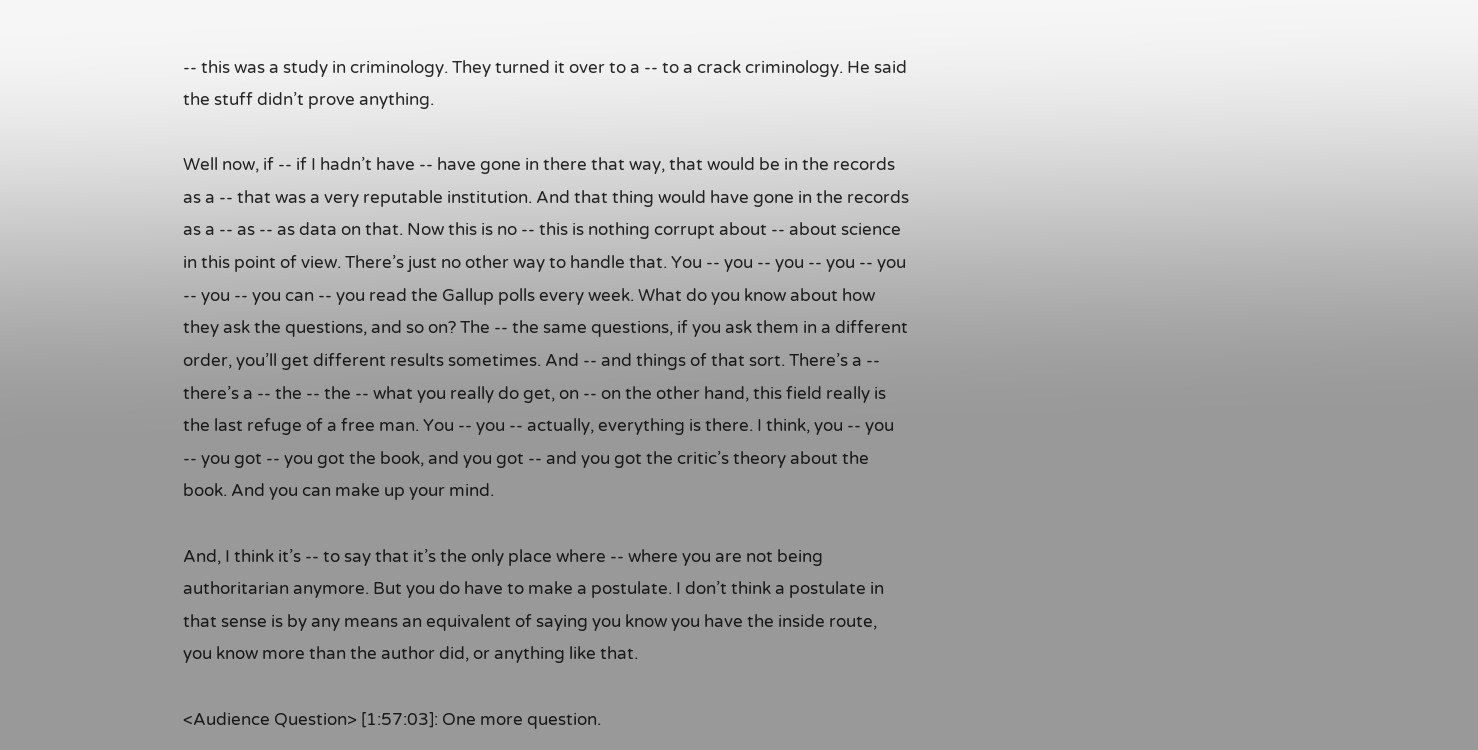-- this was a study in criminology. They turned it over to a -- to a crack criminology. He said the stuff didn’t prove anything.

Well now, if -- if I hadn’t have -- have gone in there that way, that would be in the records as a -- that was a very reputable institution. And that thing would have gone in the records as a -- as -- as data on that. Now this is no -- this is nothing corrupt about -- about science in this point of view. There’s just no other way to handle that. You -- you -- you -- you -- you -- you -- you can -- you read the Gallup polls every week. What do you know about how they ask the questions, and so on? The -- the same questions, if you ask them in a different order, you’ll get different results sometimes. And -- and things of that sort. There’s a -- there’s a -- the -- the -- what you really do get, on -- on the other hand, this field really is the last refuge of a free man. You -- you -- actually, everything is there. I think, you -- you -- you got -- you got the book, and you got -- and you got the critic’s theory about the book. And you can make up your mind.

And, I think it’s -- to say that it’s the only place where -- where you are not being authoritarian anymore. But you do have to make a postulate. I don’t think a postulate in that sense is by any means an equivalent of saying you know you have the inside route, you know more than the author did, or anything like that.

<Audience Question> [1:57:03]: One more question.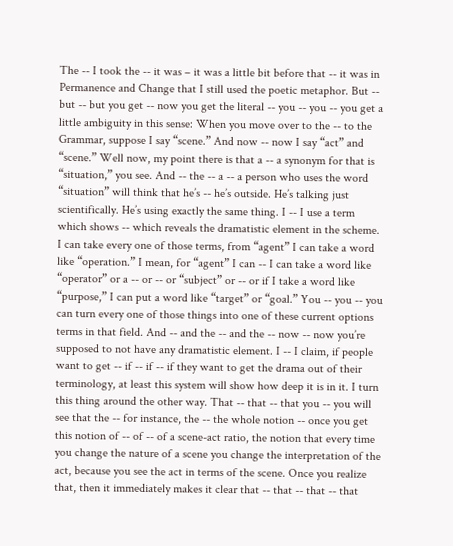The -- I took the -- it was – it was a little bit before that -- it was in Permanence and Change that I still used the poetic metaphor. But -- but -- but you get -- now you get the literal -- you -- you -- you get a little ambiguity in this sense: When you move over to the -- to the Grammar, suppose I say “scene.” And now -- now I say “act” and “scene.” Well now, my point there is that a -- a synonym for that is “situation,” you see. And -- the -- a -- a person who uses the word “situation” will think that he’s -- he’s outside. He’s talking just scientifically. He’s using exactly the same thing. I -- I use a term which shows -- which reveals the dramatistic element in the scheme. I can take every one of those terms, from “agent” I can take a word like “operation.” I mean, for “agent” I can -- I can take a word like “operator” or a -- or -- or “subject” or -- or if I take a word like “purpose,” I can put a word like “target” or “goal.” You -- you -- you can turn every one of those things into one of these current options terms in that field. And -- and the -- and the -- now -- now you’re supposed to not have any dramatistic element. I -- I claim, if people want to get -- if -- if -- if they want to get the drama out of their terminology, at least this system will show how deep it is in it. I turn this thing around the other way. That -- that -- that you -- you will see that the -- for instance, the -- the whole notion -- once you get this notion of -- of -- of a scene-act ratio, the notion that every time you change the nature of a scene you change the interpretation of the act, because you see the act in terms of the scene. Once you realize that, then it immediately makes it clear that -- that -- that -- that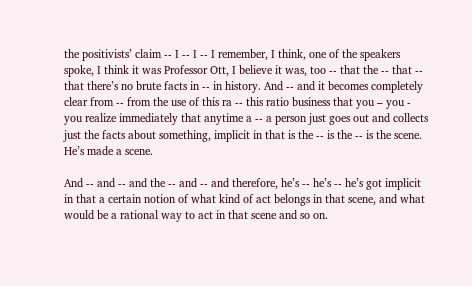the positivists’ claim -- I -- I -- I remember, I think, one of the speakers spoke, I think it was Professor Ott, I believe it was, too -- that the -- that -- that there’s no brute facts in -- in history. And -- and it becomes completely clear from -- from the use of this ra -- this ratio business that you – you - you realize immediately that anytime a -- a person just goes out and collects just the facts about something, implicit in that is the -- is the -- is the scene. He’s made a scene.

And -- and -- and the -- and -- and therefore, he’s -- he’s -- he’s got implicit in that a certain notion of what kind of act belongs in that scene, and what would be a rational way to act in that scene and so on.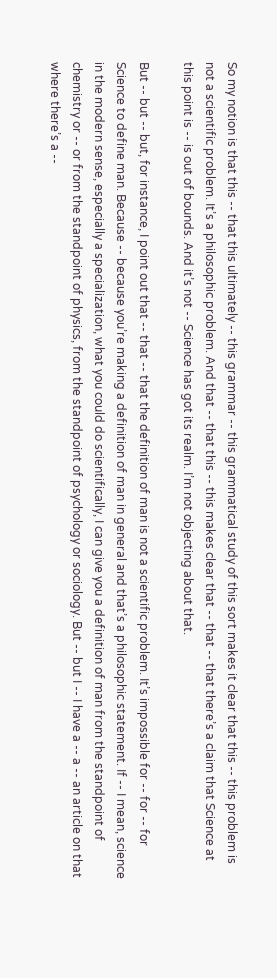So my notion is that this -- that this ultimately -- this grammar -- this grammatical study of this sort makes it clear that this -- this problem is not a scientific problem. It’s a philosophic problem. And that -- that this -- this makes clear that -- that -- that there’s a claim that Science at this point is -- is out of bounds. And it’s not -- Science has got its realm. I’m not objecting about that.

But -- but -- but, for instance, I point out that -- that -- that the definition of man is not a scientific problem. It’s impossible for -- for -- for Science to define man. Because -- because you’re making a definition of man in general and that’s a philosophic statement. If -- I mean, science in the modern sense, especially a specialization, what you could do scientifically, I can give you a definition of man from the standpoint of chemistry or -- or from the standpoint of physics, from the standpoint of psychology or sociology. But -- but I -- I have a -- a -- an article on that where there’s a --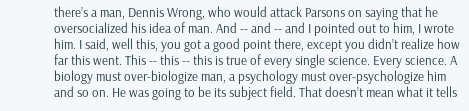there’s a man, Dennis Wrong, who would attack Parsons on saying that he oversocialized his idea of man. And -- and -- and I pointed out to him, I wrote him. I said, well this, you got a good point there, except you didn’t realize how far this went. This -- this -- this is true of every single science. Every science. A biology must over-biologize man, a psychology must over-psychologize him and so on. He was going to be its subject field. That doesn’t mean what it tells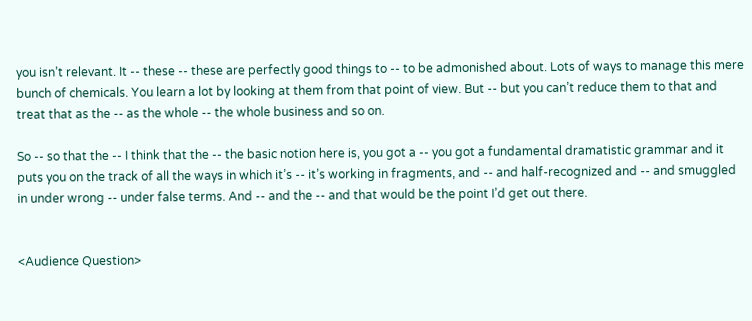you isn’t relevant. It -- these -- these are perfectly good things to -- to be admonished about. Lots of ways to manage this mere bunch of chemicals. You learn a lot by looking at them from that point of view. But -- but you can’t reduce them to that and treat that as the -- as the whole -- the whole business and so on.

So -- so that the -- I think that the -- the basic notion here is, you got a -- you got a fundamental dramatistic grammar and it puts you on the track of all the ways in which it’s -- it’s working in fragments, and -- and half-recognized and -- and smuggled in under wrong -- under false terms. And -- and the -- and that would be the point I’d get out there.


<Audience Question>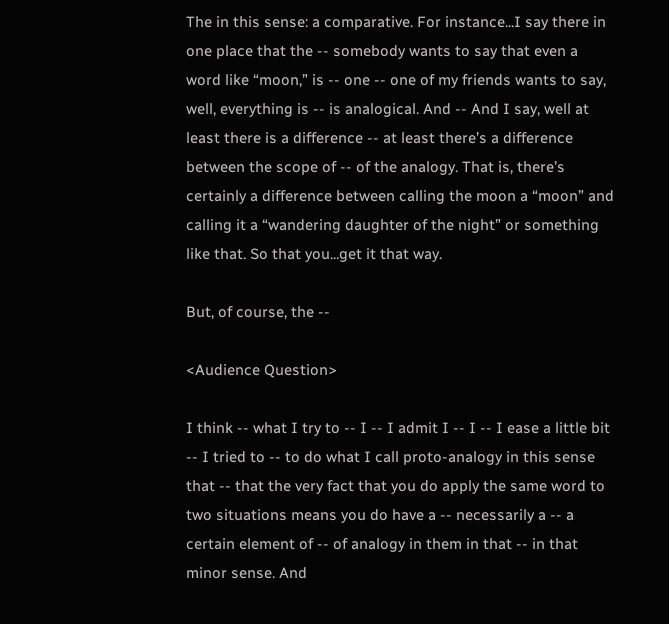The in this sense: a comparative. For instance...I say there in one place that the -- somebody wants to say that even a word like “moon,” is -- one -- one of my friends wants to say, well, everything is -- is analogical. And -- And I say, well at least there is a difference -- at least there’s a difference between the scope of -- of the analogy. That is, there’s certainly a difference between calling the moon a “moon” and calling it a “wandering daughter of the night” or something like that. So that you...get it that way.

But, of course, the --

<Audience Question>

I think -- what I try to -- I -- I admit I -- I -- I ease a little bit -- I tried to -- to do what I call proto-analogy in this sense that -- that the very fact that you do apply the same word to two situations means you do have a -- necessarily a -- a certain element of -- of analogy in them in that -- in that minor sense. And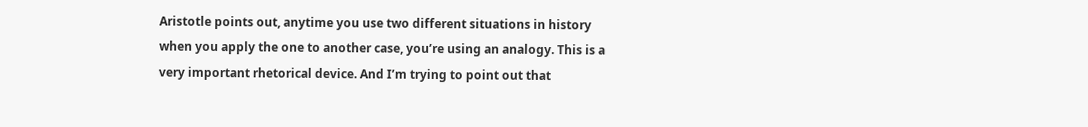Aristotle points out, anytime you use two different situations in history when you apply the one to another case, you’re using an analogy. This is a very important rhetorical device. And I’m trying to point out that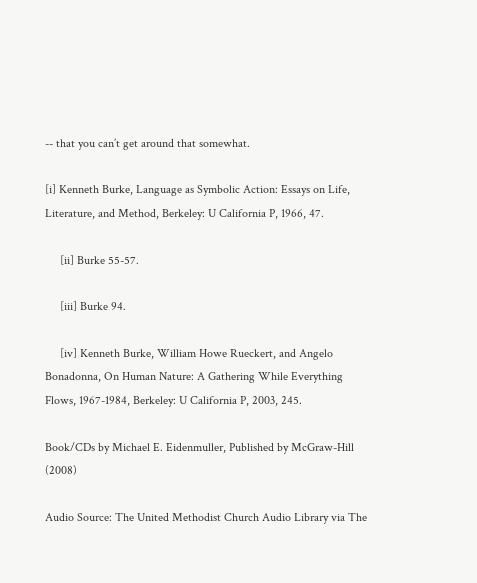-- that you can’t get around that somewhat.

[i] Kenneth Burke, Language as Symbolic Action: Essays on Life, Literature, and Method, Berkeley: U California P, 1966, 47.

     [ii] Burke 55-57.

     [iii] Burke 94.

     [iv] Kenneth Burke, William Howe Rueckert, and Angelo Bonadonna, On Human Nature: A Gathering While Everything Flows, 1967-1984, Berkeley: U California P, 2003, 245.

Book/CDs by Michael E. Eidenmuller, Published by McGraw-Hill (2008)

Audio Source: The United Methodist Church Audio Library via The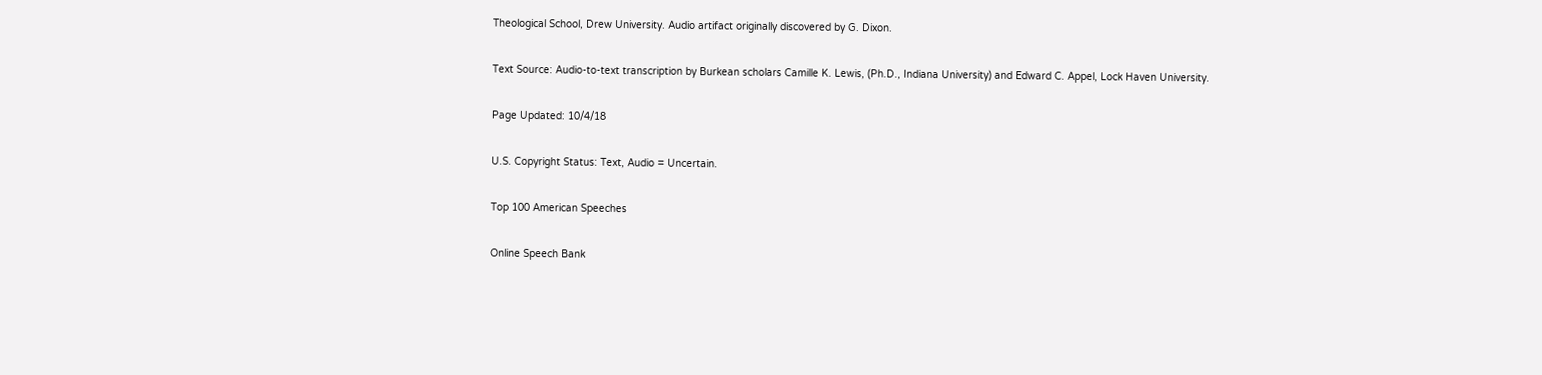Theological School, Drew University. Audio artifact originally discovered by G. Dixon.

Text Source: Audio-to-text transcription by Burkean scholars Camille K. Lewis, (Ph.D., Indiana University) and Edward C. Appel, Lock Haven University.

Page Updated: 10/4/18

U.S. Copyright Status: Text, Audio = Uncertain.

Top 100 American Speeches

Online Speech Bank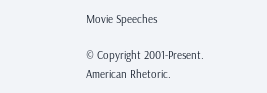Movie Speeches

© Copyright 2001-Present.
American Rhetoric.